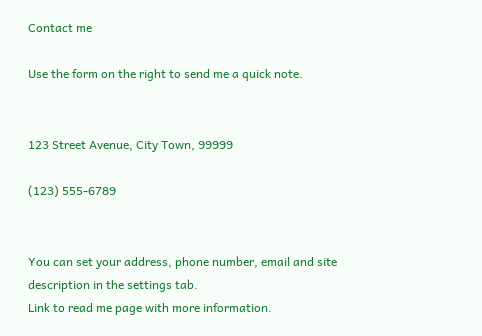Contact me

Use the form on the right to send me a quick note.


123 Street Avenue, City Town, 99999

(123) 555-6789


You can set your address, phone number, email and site description in the settings tab.
Link to read me page with more information.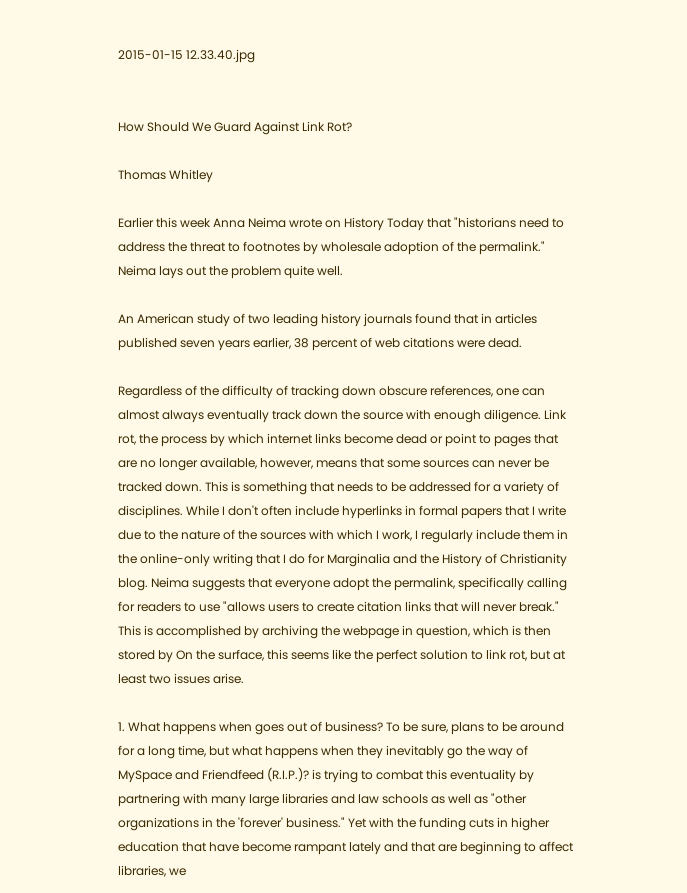2015-01-15 12.33.40.jpg


How Should We Guard Against Link Rot?

Thomas Whitley

Earlier this week Anna Neima wrote on History Today that "historians need to address the threat to footnotes by wholesale adoption of the permalink." Neima lays out the problem quite well.

An American study of two leading history journals found that in articles published seven years earlier, 38 percent of web citations were dead.

Regardless of the difficulty of tracking down obscure references, one can almost always eventually track down the source with enough diligence. Link rot, the process by which internet links become dead or point to pages that are no longer available, however, means that some sources can never be tracked down. This is something that needs to be addressed for a variety of disciplines. While I don't often include hyperlinks in formal papers that I write due to the nature of the sources with which I work, I regularly include them in the online-only writing that I do for Marginalia and the History of Christianity blog. Neima suggests that everyone adopt the permalink, specifically calling for readers to use "allows users to create citation links that will never break." This is accomplished by archiving the webpage in question, which is then stored by On the surface, this seems like the perfect solution to link rot, but at least two issues arise.

1. What happens when goes out of business? To be sure, plans to be around for a long time, but what happens when they inevitably go the way of MySpace and Friendfeed (R.I.P.)? is trying to combat this eventuality by partnering with many large libraries and law schools as well as "other organizations in the 'forever' business." Yet with the funding cuts in higher education that have become rampant lately and that are beginning to affect libraries, we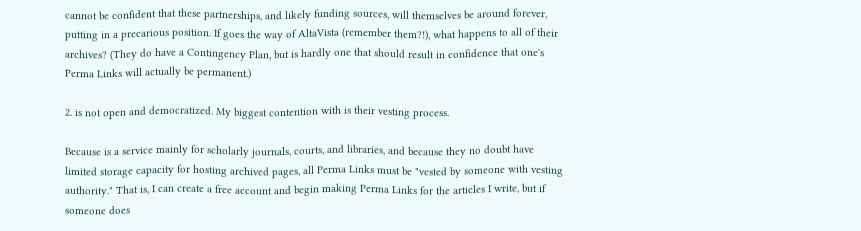cannot be confident that these partnerships, and likely funding sources, will themselves be around forever, putting in a precarious position. If goes the way of AltaVista (remember them?!), what happens to all of their archives? (They do have a Contingency Plan, but is hardly one that should result in confidence that one's Perma Links will actually be permanent.)

2. is not open and democratized. My biggest contention with is their vesting process.

Because is a service mainly for scholarly journals, courts, and libraries, and because they no doubt have limited storage capacity for hosting archived pages, all Perma Links must be "vested by someone with vesting authority." That is, I can create a free account and begin making Perma Links for the articles I write, but if someone does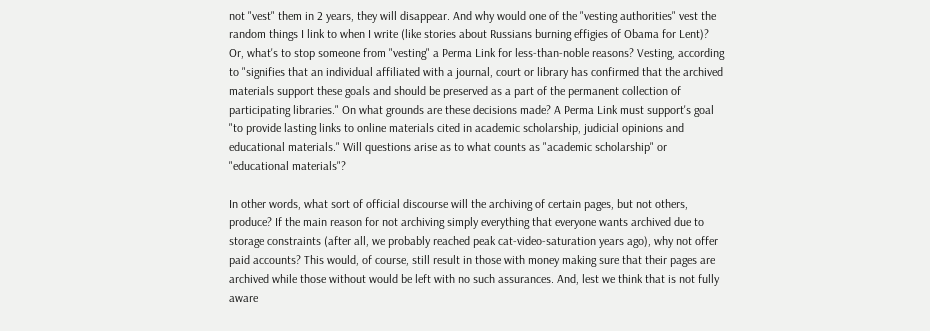not "vest" them in 2 years, they will disappear. And why would one of the "vesting authorities" vest the random things I link to when I write (like stories about Russians burning effigies of Obama for Lent)? Or, what's to stop someone from "vesting" a Perma Link for less-than-noble reasons? Vesting, according to "signifies that an individual affiliated with a journal, court or library has confirmed that the archived materials support these goals and should be preserved as a part of the permanent collection of participating libraries." On what grounds are these decisions made? A Perma Link must support's goal "to provide lasting links to online materials cited in academic scholarship, judicial opinions and educational materials." Will questions arise as to what counts as "academic scholarship" or "educational materials"?

In other words, what sort of official discourse will the archiving of certain pages, but not others, produce? If the main reason for not archiving simply everything that everyone wants archived due to storage constraints (after all, we probably reached peak cat-video-saturation years ago), why not offer paid accounts? This would, of course, still result in those with money making sure that their pages are archived while those without would be left with no such assurances. And, lest we think that is not fully aware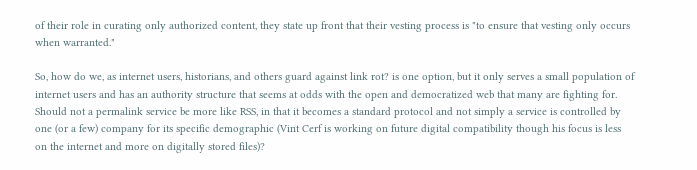of their role in curating only authorized content, they state up front that their vesting process is "to ensure that vesting only occurs when warranted."

So, how do we, as internet users, historians, and others guard against link rot? is one option, but it only serves a small population of internet users and has an authority structure that seems at odds with the open and democratized web that many are fighting for. Should not a permalink service be more like RSS, in that it becomes a standard protocol and not simply a service is controlled by one (or a few) company for its specific demographic (Vint Cerf is working on future digital compatibility though his focus is less on the internet and more on digitally stored files)?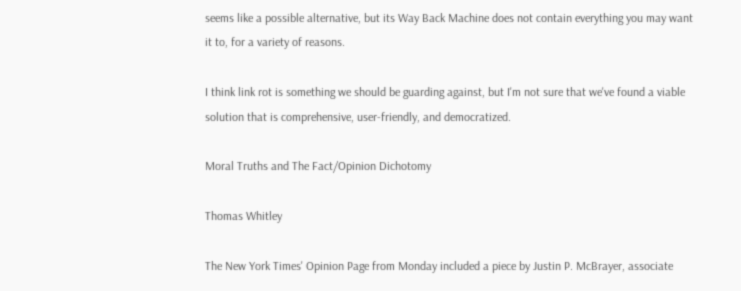seems like a possible alternative, but its Way Back Machine does not contain everything you may want it to, for a variety of reasons.

I think link rot is something we should be guarding against, but I'm not sure that we've found a viable solution that is comprehensive, user-friendly, and democratized.

Moral Truths and The Fact/Opinion Dichotomy

Thomas Whitley

The New York Times' Opinion Page from Monday included a piece by Justin P. McBrayer, associate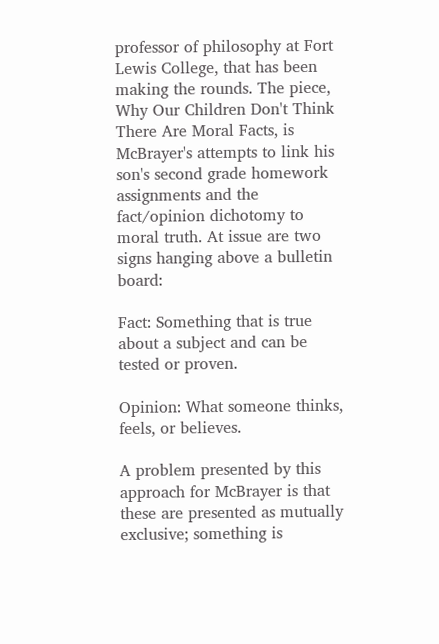professor of philosophy at Fort Lewis College, that has been making the rounds. The piece, Why Our Children Don't Think There Are Moral Facts, is McBrayer's attempts to link his son's second grade homework assignments and the fact/opinion dichotomy to moral truth. At issue are two signs hanging above a bulletin board:

Fact: Something that is true about a subject and can be tested or proven.

Opinion: What someone thinks, feels, or believes.

A problem presented by this approach for McBrayer is that these are presented as mutually exclusive; something is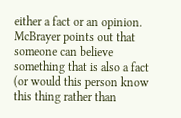either a fact or an opinion. McBrayer points out that someone can believe something that is also a fact (or would this person know this thing rather than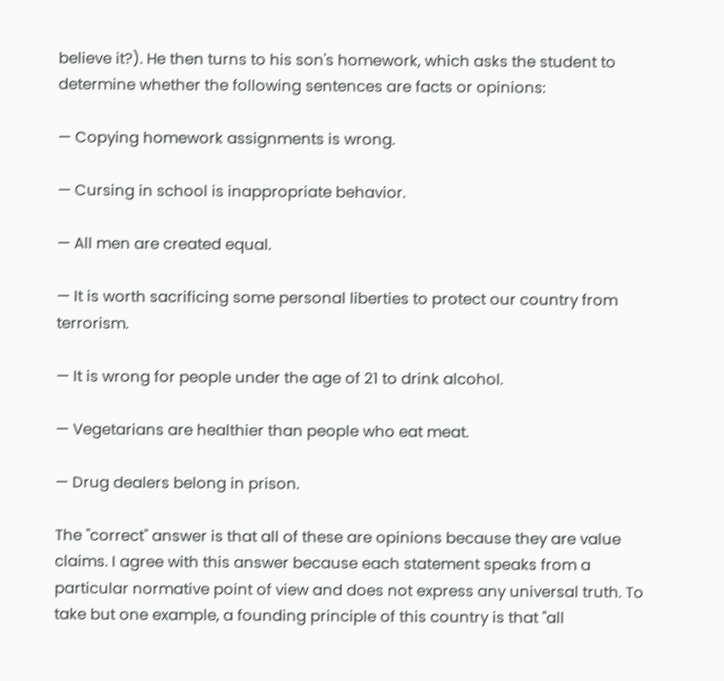believe it?). He then turns to his son's homework, which asks the student to determine whether the following sentences are facts or opinions:

— Copying homework assignments is wrong.

— Cursing in school is inappropriate behavior.

— All men are created equal.

— It is worth sacrificing some personal liberties to protect our country from terrorism.

— It is wrong for people under the age of 21 to drink alcohol.

— Vegetarians are healthier than people who eat meat.

— Drug dealers belong in prison.

The "correct" answer is that all of these are opinions because they are value claims. I agree with this answer because each statement speaks from a particular normative point of view and does not express any universal truth. To take but one example, a founding principle of this country is that "all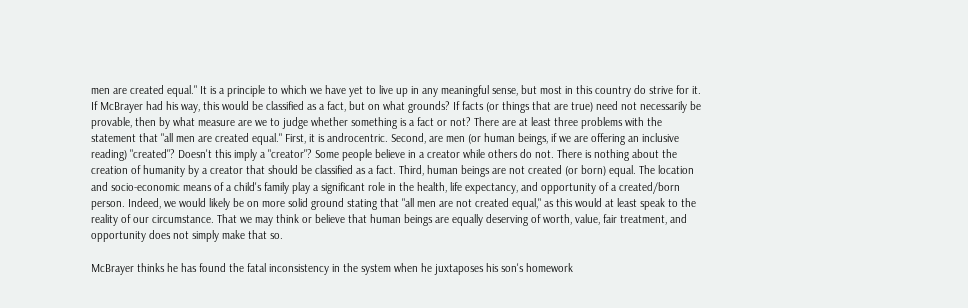men are created equal." It is a principle to which we have yet to live up in any meaningful sense, but most in this country do strive for it. If McBrayer had his way, this would be classified as a fact, but on what grounds? If facts (or things that are true) need not necessarily be provable, then by what measure are we to judge whether something is a fact or not? There are at least three problems with the statement that "all men are created equal." First, it is androcentric. Second, are men (or human beings, if we are offering an inclusive reading) "created"? Doesn't this imply a "creator"? Some people believe in a creator while others do not. There is nothing about the creation of humanity by a creator that should be classified as a fact. Third, human beings are not created (or born) equal. The location and socio-economic means of a child's family play a significant role in the health, life expectancy, and opportunity of a created/born person. Indeed, we would likely be on more solid ground stating that "all men are not created equal," as this would at least speak to the reality of our circumstance. That we may think or believe that human beings are equally deserving of worth, value, fair treatment, and opportunity does not simply make that so.

McBrayer thinks he has found the fatal inconsistency in the system when he juxtaposes his son's homework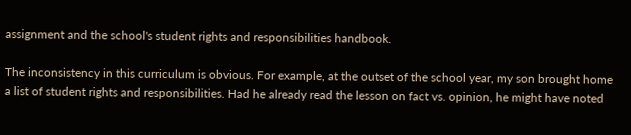assignment and the school's student rights and responsibilities handbook.

The inconsistency in this curriculum is obvious. For example, at the outset of the school year, my son brought home a list of student rights and responsibilities. Had he already read the lesson on fact vs. opinion, he might have noted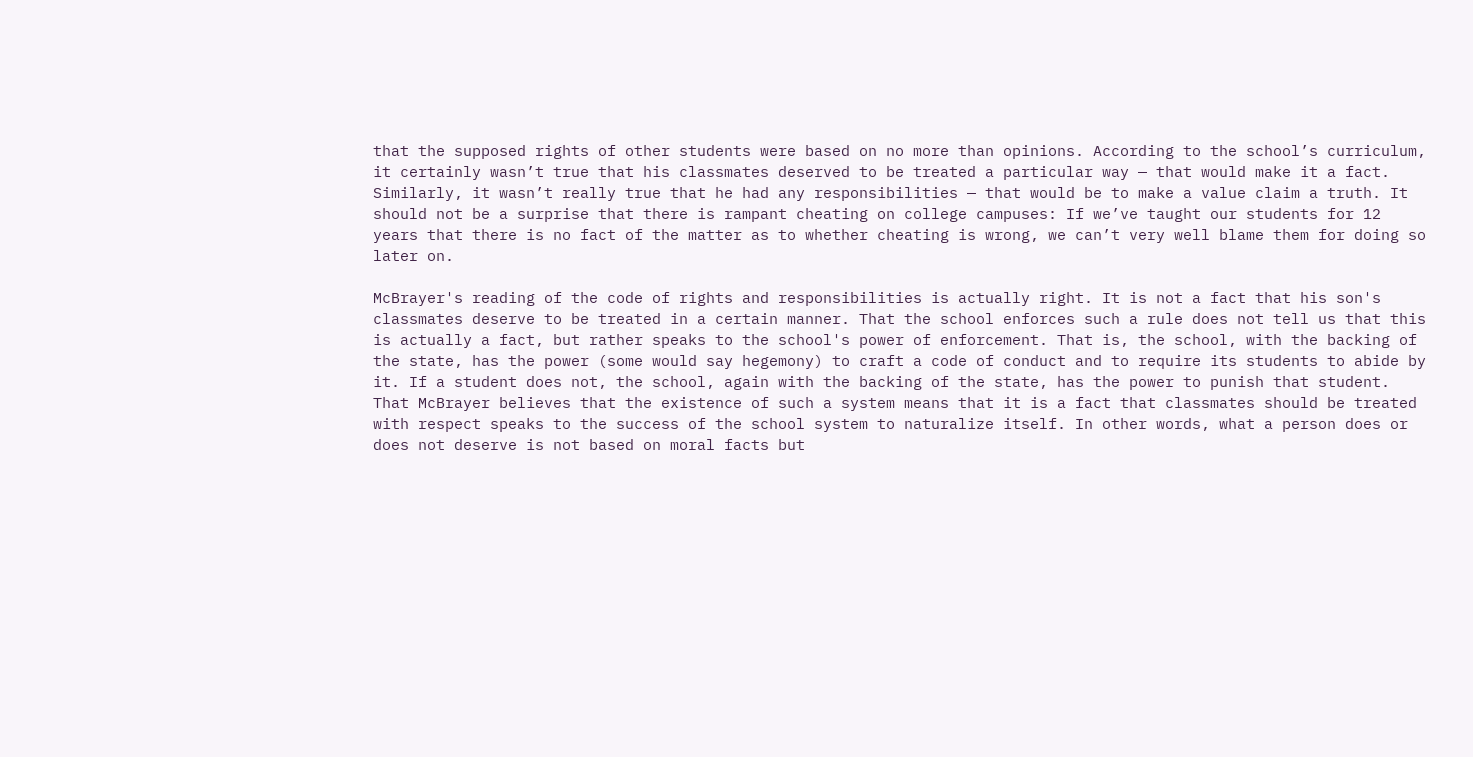that the supposed rights of other students were based on no more than opinions. According to the school’s curriculum, it certainly wasn’t true that his classmates deserved to be treated a particular way — that would make it a fact. Similarly, it wasn’t really true that he had any responsibilities — that would be to make a value claim a truth. It should not be a surprise that there is rampant cheating on college campuses: If we’ve taught our students for 12 years that there is no fact of the matter as to whether cheating is wrong, we can’t very well blame them for doing so later on.

McBrayer's reading of the code of rights and responsibilities is actually right. It is not a fact that his son's classmates deserve to be treated in a certain manner. That the school enforces such a rule does not tell us that this is actually a fact, but rather speaks to the school's power of enforcement. That is, the school, with the backing of the state, has the power (some would say hegemony) to craft a code of conduct and to require its students to abide by it. If a student does not, the school, again with the backing of the state, has the power to punish that student. That McBrayer believes that the existence of such a system means that it is a fact that classmates should be treated with respect speaks to the success of the school system to naturalize itself. In other words, what a person does or does not deserve is not based on moral facts but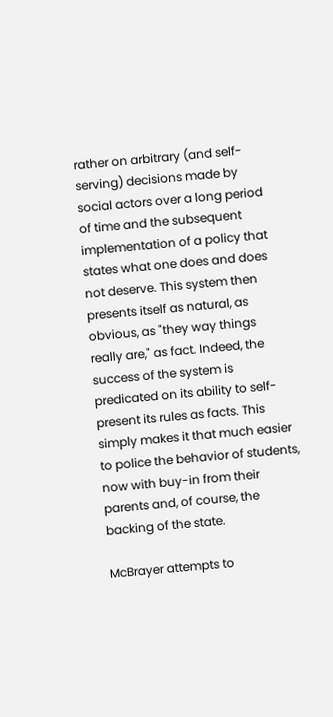rather on arbitrary (and self-serving) decisions made by social actors over a long period of time and the subsequent implementation of a policy that states what one does and does not deserve. This system then presents itself as natural, as obvious, as "they way things really are," as fact. Indeed, the success of the system is predicated on its ability to self-present its rules as facts. This simply makes it that much easier to police the behavior of students, now with buy-in from their parents and, of course, the backing of the state.

McBrayer attempts to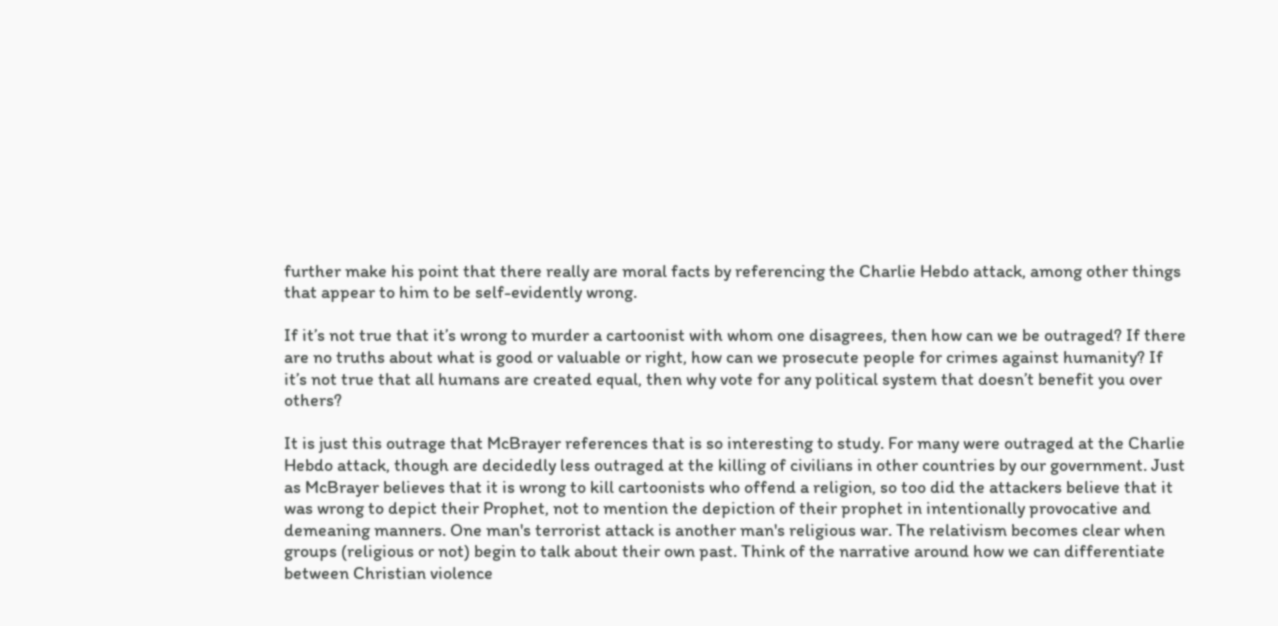further make his point that there really are moral facts by referencing the Charlie Hebdo attack, among other things that appear to him to be self-evidently wrong.

If it’s not true that it’s wrong to murder a cartoonist with whom one disagrees, then how can we be outraged? If there are no truths about what is good or valuable or right, how can we prosecute people for crimes against humanity? If it’s not true that all humans are created equal, then why vote for any political system that doesn’t benefit you over others?

It is just this outrage that McBrayer references that is so interesting to study. For many were outraged at the Charlie Hebdo attack, though are decidedly less outraged at the killing of civilians in other countries by our government. Just as McBrayer believes that it is wrong to kill cartoonists who offend a religion, so too did the attackers believe that it was wrong to depict their Prophet, not to mention the depiction of their prophet in intentionally provocative and demeaning manners. One man's terrorist attack is another man's religious war. The relativism becomes clear when groups (religious or not) begin to talk about their own past. Think of the narrative around how we can differentiate between Christian violence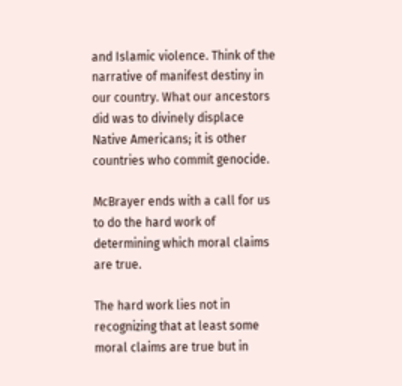and Islamic violence. Think of the narrative of manifest destiny in our country. What our ancestors did was to divinely displace Native Americans; it is other countries who commit genocide.

McBrayer ends with a call for us to do the hard work of determining which moral claims are true.

The hard work lies not in recognizing that at least some moral claims are true but in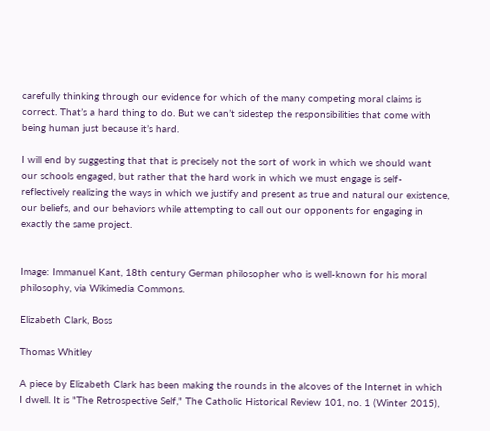carefully thinking through our evidence for which of the many competing moral claims is correct. That’s a hard thing to do. But we can’t sidestep the responsibilities that come with being human just because it’s hard.

I will end by suggesting that that is precisely not the sort of work in which we should want our schools engaged, but rather that the hard work in which we must engage is self-reflectively realizing the ways in which we justify and present as true and natural our existence, our beliefs, and our behaviors while attempting to call out our opponents for engaging in exactly the same project.


Image: Immanuel Kant, 18th century German philosopher who is well-known for his moral philosophy, via Wikimedia Commons.

Elizabeth Clark, Boss

Thomas Whitley

A piece by Elizabeth Clark has been making the rounds in the alcoves of the Internet in which I dwell. It is "The Retrospective Self," The Catholic Historical Review 101, no. 1 (Winter 2015),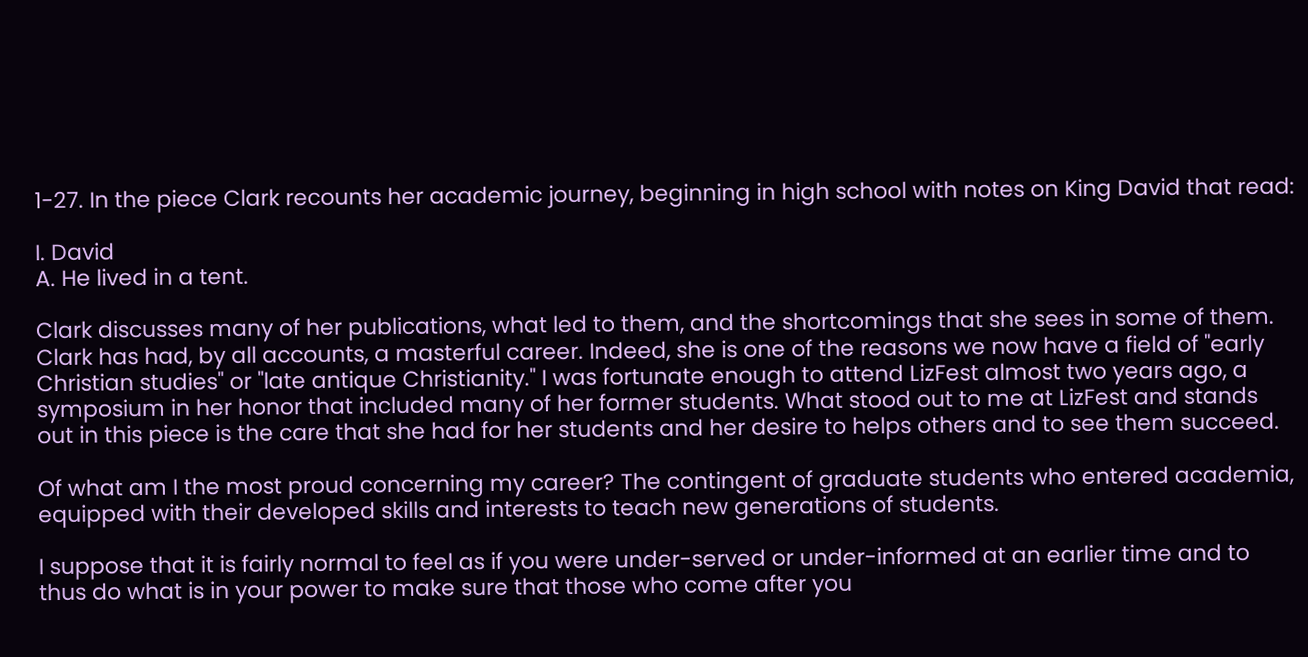1-27. In the piece Clark recounts her academic journey, beginning in high school with notes on King David that read:

I. David
A. He lived in a tent.

Clark discusses many of her publications, what led to them, and the shortcomings that she sees in some of them. Clark has had, by all accounts, a masterful career. Indeed, she is one of the reasons we now have a field of "early Christian studies" or "late antique Christianity." I was fortunate enough to attend LizFest almost two years ago, a symposium in her honor that included many of her former students. What stood out to me at LizFest and stands out in this piece is the care that she had for her students and her desire to helps others and to see them succeed.

Of what am I the most proud concerning my career? The contingent of graduate students who entered academia, equipped with their developed skills and interests to teach new generations of students.

I suppose that it is fairly normal to feel as if you were under-served or under-informed at an earlier time and to thus do what is in your power to make sure that those who come after you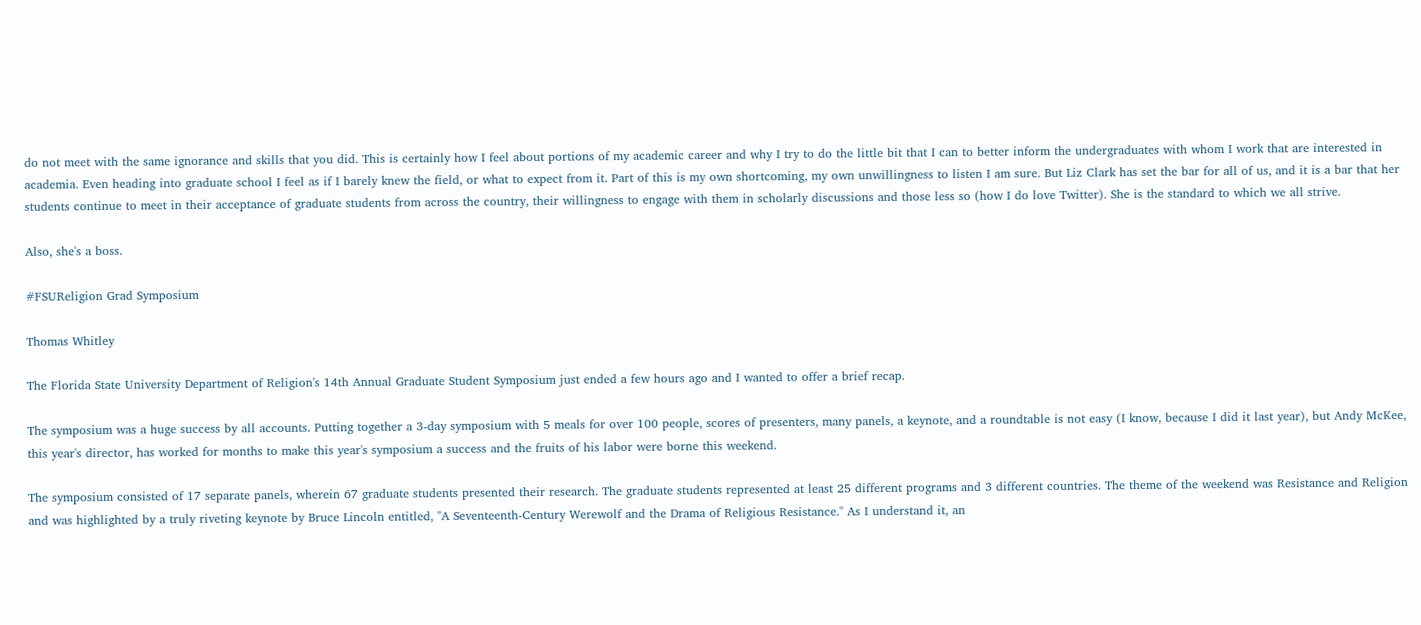do not meet with the same ignorance and skills that you did. This is certainly how I feel about portions of my academic career and why I try to do the little bit that I can to better inform the undergraduates with whom I work that are interested in academia. Even heading into graduate school I feel as if I barely knew the field, or what to expect from it. Part of this is my own shortcoming, my own unwillingness to listen I am sure. But Liz Clark has set the bar for all of us, and it is a bar that her students continue to meet in their acceptance of graduate students from across the country, their willingness to engage with them in scholarly discussions and those less so (how I do love Twitter). She is the standard to which we all strive.

Also, she's a boss.

#FSUReligion Grad Symposium

Thomas Whitley

The Florida State University Department of Religion's 14th Annual Graduate Student Symposium just ended a few hours ago and I wanted to offer a brief recap.

The symposium was a huge success by all accounts. Putting together a 3-day symposium with 5 meals for over 100 people, scores of presenters, many panels, a keynote, and a roundtable is not easy (I know, because I did it last year), but Andy McKee, this year's director, has worked for months to make this year's symposium a success and the fruits of his labor were borne this weekend.

The symposium consisted of 17 separate panels, wherein 67 graduate students presented their research. The graduate students represented at least 25 different programs and 3 different countries. The theme of the weekend was Resistance and Religion and was highlighted by a truly riveting keynote by Bruce Lincoln entitled, "A Seventeenth-Century Werewolf and the Drama of Religious Resistance." As I understand it, an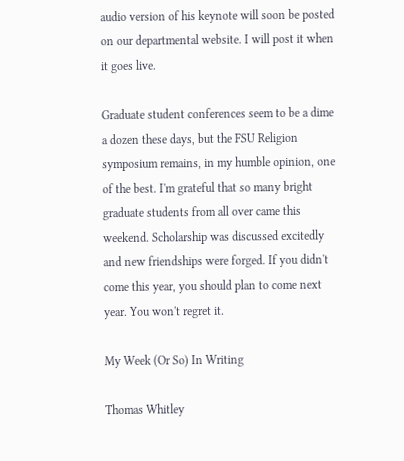audio version of his keynote will soon be posted on our departmental website. I will post it when it goes live.

Graduate student conferences seem to be a dime a dozen these days, but the FSU Religion symposium remains, in my humble opinion, one of the best. I'm grateful that so many bright graduate students from all over came this weekend. Scholarship was discussed excitedly and new friendships were forged. If you didn't come this year, you should plan to come next year. You won't regret it.

My Week (Or So) In Writing

Thomas Whitley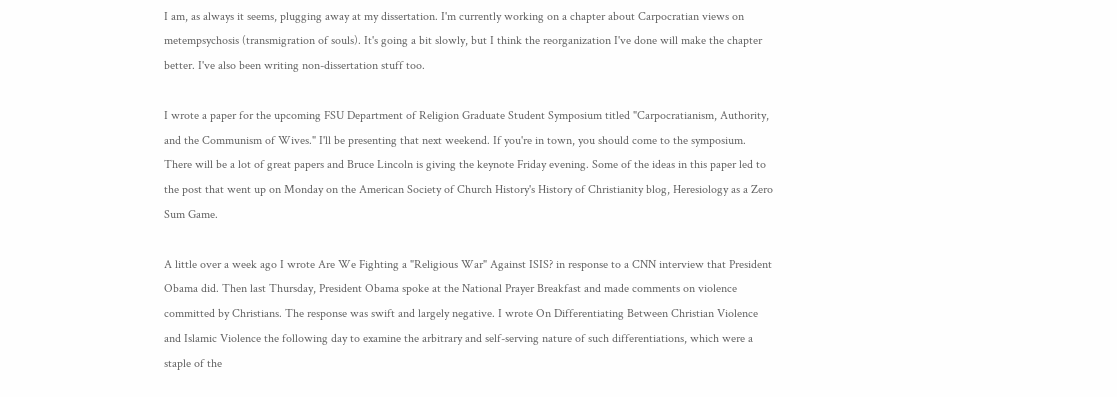I am, as always it seems, plugging away at my dissertation. I'm currently working on a chapter about Carpocratian views on metempsychosis (transmigration of souls). It's going a bit slowly, but I think the reorganization I've done will make the chapter better. I've also been writing non-dissertation stuff too.

I wrote a paper for the upcoming FSU Department of Religion Graduate Student Symposium titled "Carpocratianism, Authority, and the Communism of Wives." I'll be presenting that next weekend. If you're in town, you should come to the symposium. There will be a lot of great papers and Bruce Lincoln is giving the keynote Friday evening. Some of the ideas in this paper led to the post that went up on Monday on the American Society of Church History's History of Christianity blog, Heresiology as a Zero Sum Game.

A little over a week ago I wrote Are We Fighting a "Religious War" Against ISIS? in response to a CNN interview that President Obama did. Then last Thursday, President Obama spoke at the National Prayer Breakfast and made comments on violence committed by Christians. The response was swift and largely negative. I wrote On Differentiating Between Christian Violence and Islamic Violence the following day to examine the arbitrary and self-serving nature of such differentiations, which were a staple of the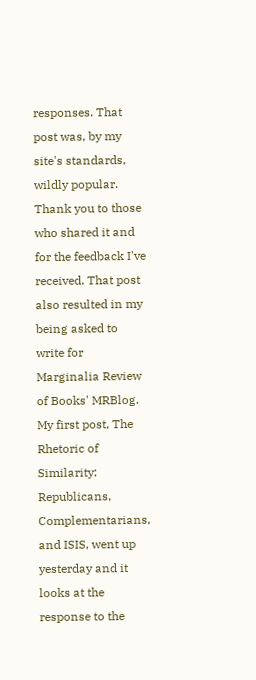responses. That post was, by my site's standards, wildly popular. Thank you to those who shared it and for the feedback I've received. That post also resulted in my being asked to write for Marginalia Review of Books' MRBlog. My first post, The Rhetoric of Similarity: Republicans, Complementarians, and ISIS, went up yesterday and it looks at the response to the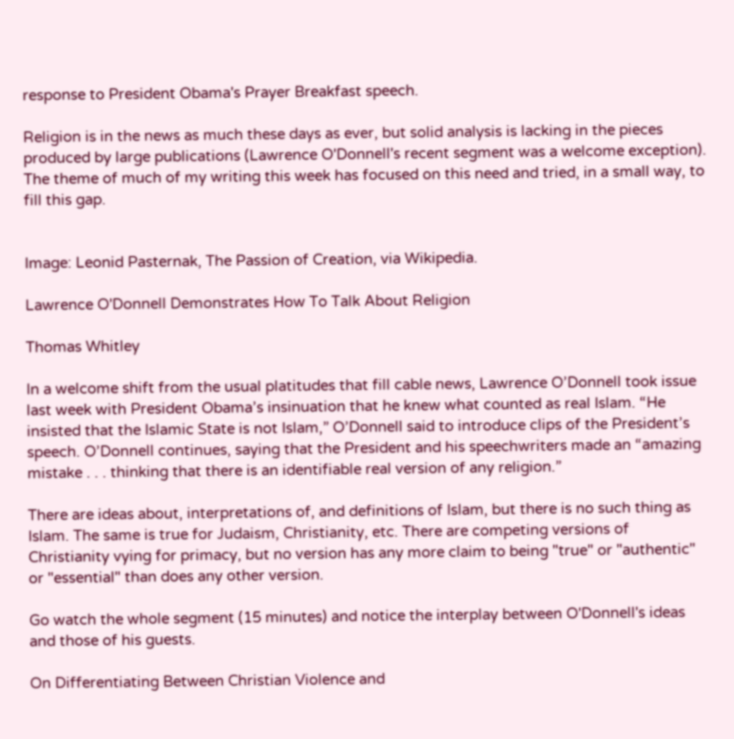response to President Obama's Prayer Breakfast speech.

Religion is in the news as much these days as ever, but solid analysis is lacking in the pieces produced by large publications (Lawrence O'Donnell's recent segment was a welcome exception). The theme of much of my writing this week has focused on this need and tried, in a small way, to fill this gap.


Image: Leonid Pasternak, The Passion of Creation, via Wikipedia.

Lawrence O'Donnell Demonstrates How To Talk About Religion

Thomas Whitley

In a welcome shift from the usual platitudes that fill cable news, Lawrence O’Donnell took issue last week with President Obama’s insinuation that he knew what counted as real Islam. “He insisted that the Islamic State is not Islam,” O’Donnell said to introduce clips of the President’s speech. O’Donnell continues, saying that the President and his speechwriters made an “amazing mistake . . . thinking that there is an identifiable real version of any religion.”

There are ideas about, interpretations of, and definitions of Islam, but there is no such thing as Islam. The same is true for Judaism, Christianity, etc. There are competing versions of Christianity vying for primacy, but no version has any more claim to being "true" or "authentic" or "essential" than does any other version.

Go watch the whole segment (15 minutes) and notice the interplay between O'Donnell's ideas and those of his guests.

On Differentiating Between Christian Violence and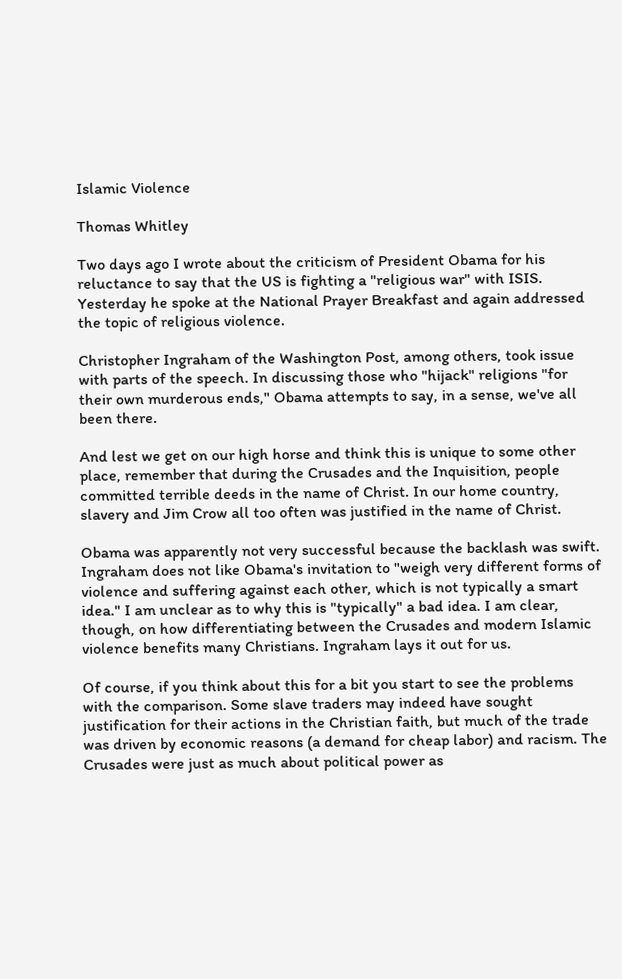Islamic Violence

Thomas Whitley

Two days ago I wrote about the criticism of President Obama for his reluctance to say that the US is fighting a "religious war" with ISIS. Yesterday he spoke at the National Prayer Breakfast and again addressed the topic of religious violence.

Christopher Ingraham of the Washington Post, among others, took issue with parts of the speech. In discussing those who "hijack" religions "for their own murderous ends," Obama attempts to say, in a sense, we've all been there.

And lest we get on our high horse and think this is unique to some other place, remember that during the Crusades and the Inquisition, people committed terrible deeds in the name of Christ. In our home country, slavery and Jim Crow all too often was justified in the name of Christ.

Obama was apparently not very successful because the backlash was swift. Ingraham does not like Obama's invitation to "weigh very different forms of violence and suffering against each other, which is not typically a smart idea." I am unclear as to why this is "typically" a bad idea. I am clear, though, on how differentiating between the Crusades and modern Islamic violence benefits many Christians. Ingraham lays it out for us.

Of course, if you think about this for a bit you start to see the problems with the comparison. Some slave traders may indeed have sought justification for their actions in the Christian faith, but much of the trade was driven by economic reasons (a demand for cheap labor) and racism. The Crusades were just as much about political power as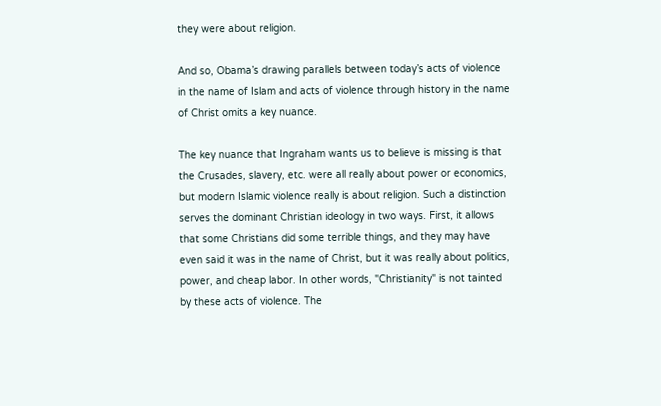they were about religion.

And so, Obama’s drawing parallels between today’s acts of violence in the name of Islam and acts of violence through history in the name of Christ omits a key nuance.

The key nuance that Ingraham wants us to believe is missing is that the Crusades, slavery, etc. were all really about power or economics, but modern Islamic violence really is about religion. Such a distinction serves the dominant Christian ideology in two ways. First, it allows that some Christians did some terrible things, and they may have even said it was in the name of Christ, but it was really about politics, power, and cheap labor. In other words, "Christianity" is not tainted by these acts of violence. The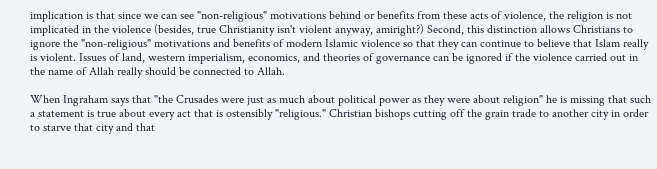implication is that since we can see "non-religious" motivations behind or benefits from these acts of violence, the religion is not implicated in the violence (besides, true Christianity isn't violent anyway, amiright?) Second, this distinction allows Christians to ignore the "non-religious" motivations and benefits of modern Islamic violence so that they can continue to believe that Islam really is violent. Issues of land, western imperialism, economics, and theories of governance can be ignored if the violence carried out in the name of Allah really should be connected to Allah.

When Ingraham says that "the Crusades were just as much about political power as they were about religion" he is missing that such a statement is true about every act that is ostensibly "religious." Christian bishops cutting off the grain trade to another city in order to starve that city and that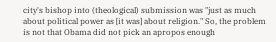city's bishop into (theological) submission was "just as much about political power as [it was] about religion." So, the problem is not that Obama did not pick an apropos enough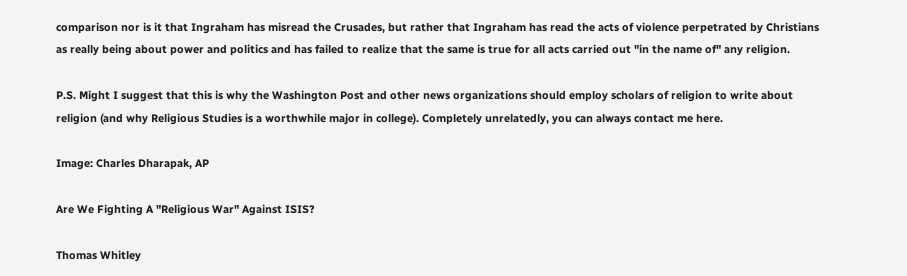comparison nor is it that Ingraham has misread the Crusades, but rather that Ingraham has read the acts of violence perpetrated by Christians as really being about power and politics and has failed to realize that the same is true for all acts carried out "in the name of" any religion.

P.S. Might I suggest that this is why the Washington Post and other news organizations should employ scholars of religion to write about religion (and why Religious Studies is a worthwhile major in college). Completely unrelatedly, you can always contact me here.

Image: Charles Dharapak, AP

Are We Fighting A "Religious War" Against ISIS?

Thomas Whitley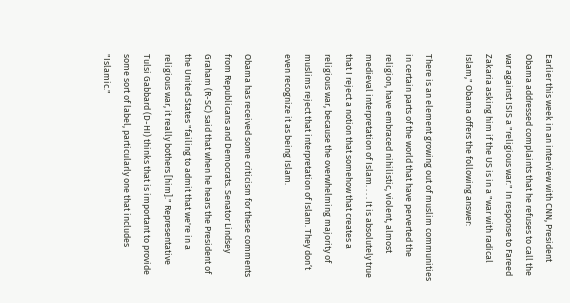Earlier this week in an interview with CNN, President Obama addressed complaints that he refuses to call the war against ISIS a "religious war." In response to Fareed Zakaria asking him if the US is in a "war with radical Islam," Obama offers the following answer:

There is an element growing out of muslim communities in certain parts of the world that have perverted the religion, have embraced nihilistic, violent, almost medieval interpretation of Islam. . . . It is absolutely true that I reject a notion that somehow that creates a religious war, because the overwhelming majority of muslims reject that interpretation of Islam. They don’t even recognize it as being Islam.

Obama has received some criticism for these comments from Republicans and Democrats. Senator Lindsey Graham (R-SC) said that when he hears the President of the United States "failing to admit that we're in a religious war, it really bothers [him]." Representative Tulsi Gabbard (D-HI) thinks that is important to provide some sort of label, particularly one that includes "Islamic."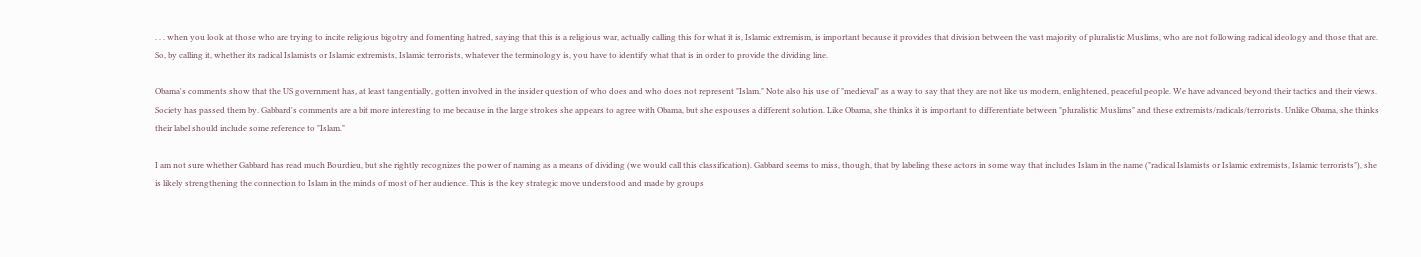. . . when you look at those who are trying to incite religious bigotry and fomenting hatred, saying that this is a religious war, actually calling this for what it is, Islamic extremism, is important because it provides that division between the vast majority of pluralistic Muslims, who are not following radical ideology and those that are. So, by calling it, whether its radical Islamists or Islamic extremists, Islamic terrorists, whatever the terminology is, you have to identify what that is in order to provide the dividing line.

Obama's comments show that the US government has, at least tangentially, gotten involved in the insider question of who does and who does not represent "Islam." Note also his use of "medieval" as a way to say that they are not like us modern, enlightened, peaceful people. We have advanced beyond their tactics and their views. Society has passed them by. Gabbard's comments are a bit more interesting to me because in the large strokes she appears to agree with Obama, but she espouses a different solution. Like Obama, she thinks it is important to differentiate between "pluralistic Muslims" and these extremists/radicals/terrorists. Unlike Obama, she thinks their label should include some reference to "Islam."

I am not sure whether Gabbard has read much Bourdieu, but she rightly recognizes the power of naming as a means of dividing (we would call this classification). Gabbard seems to miss, though, that by labeling these actors in some way that includes Islam in the name ("radical Islamists or Islamic extremists, Islamic terrorists"), she is likely strengthening the connection to Islam in the minds of most of her audience. This is the key strategic move understood and made by groups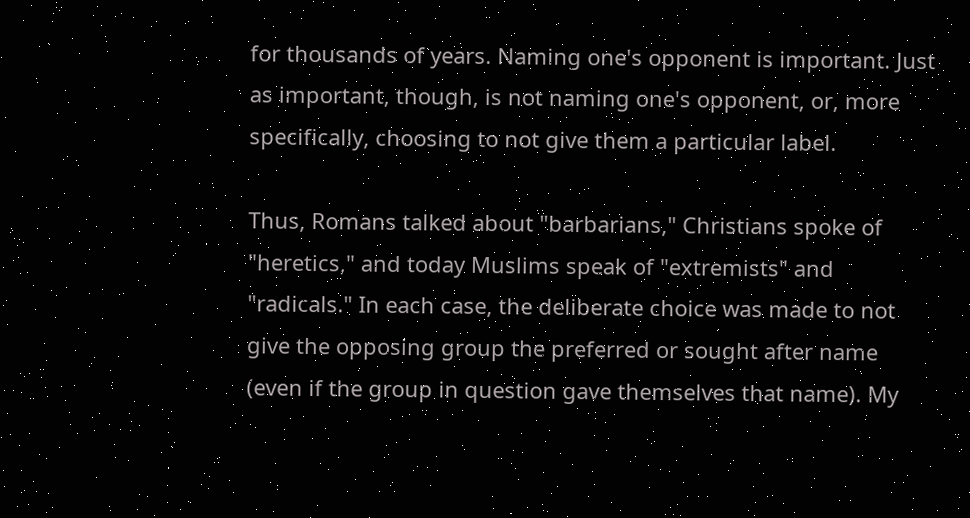for thousands of years. Naming one's opponent is important. Just as important, though, is not naming one's opponent, or, more specifically, choosing to not give them a particular label.

Thus, Romans talked about "barbarians," Christians spoke of "heretics," and today Muslims speak of "extremists" and "radicals." In each case, the deliberate choice was made to not give the opposing group the preferred or sought after name (even if the group in question gave themselves that name). My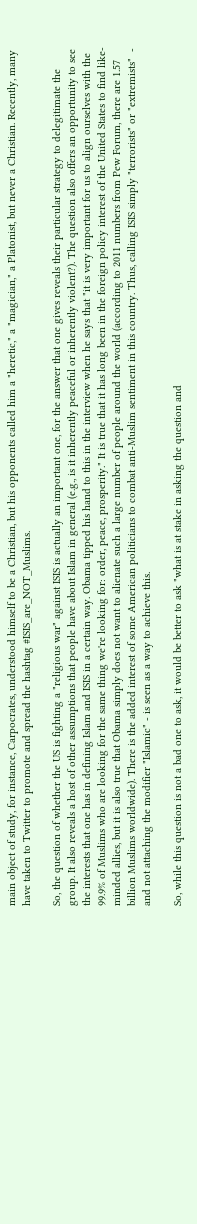main object of study, for instance, Carpocrates, understood himself to be a Christian, but his opponents called him a "heretic," a "magician," a Platonist, but never a Christian. Recently, many have taken to Twitter to promote and spread the hashtag #ISIS_are_NOT_Muslims.

So, the question of whether the US is fighting a "religious war" against ISIS is actually an important one, for the answer that one gives reveals their particular strategy to delegitimate the group. It also reveals a host of other assumptions that people have about Islam in general (e.g., is it inherently peaceful or inherently violent?). The question also offers an opportunity to see the interests that one has in defining Islam and ISIS in a certain way. Obama tipped his hand to this in the interview when he says that "it is very important for us to align ourselves with the 99.9% of Muslims who are looking for the same thing we're looking for: order, peace, prosperity." It is true that it has long been in the foreign policy interest of the United States to find like-minded allies, but it is also true that Obama simply does not want to alienate such a large number of people around the world (according to 2011 numbers from Pew Forum, there are 1.57 billion Muslims worldwide). There is the added interest of some American politicians to combat anti-Muslim sentiment in this country. Thus, calling ISIS simply "terrorists" or "extremists"  - and not attaching the modifier "Islamic" - is seen as a way to achieve this.

So, while this question is not a bad one to ask, it would be better to ask "what is at stake in asking the question and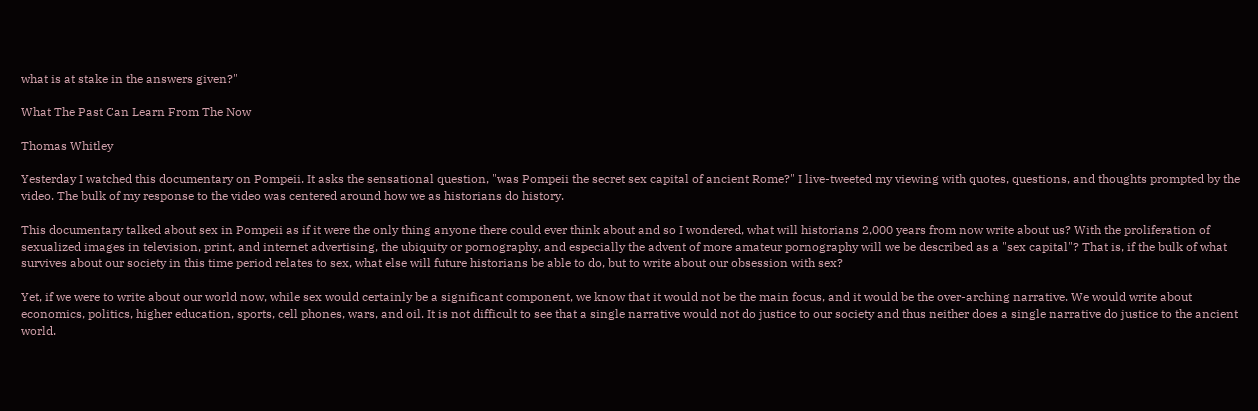what is at stake in the answers given?"

What The Past Can Learn From The Now

Thomas Whitley

Yesterday I watched this documentary on Pompeii. It asks the sensational question, "was Pompeii the secret sex capital of ancient Rome?" I live-tweeted my viewing with quotes, questions, and thoughts prompted by the video. The bulk of my response to the video was centered around how we as historians do history.

This documentary talked about sex in Pompeii as if it were the only thing anyone there could ever think about and so I wondered, what will historians 2,000 years from now write about us? With the proliferation of sexualized images in television, print, and internet advertising, the ubiquity or pornography, and especially the advent of more amateur pornography will we be described as a "sex capital"? That is, if the bulk of what survives about our society in this time period relates to sex, what else will future historians be able to do, but to write about our obsession with sex?

Yet, if we were to write about our world now, while sex would certainly be a significant component, we know that it would not be the main focus, and it would be the over-arching narrative. We would write about economics, politics, higher education, sports, cell phones, wars, and oil. It is not difficult to see that a single narrative would not do justice to our society and thus neither does a single narrative do justice to the ancient world.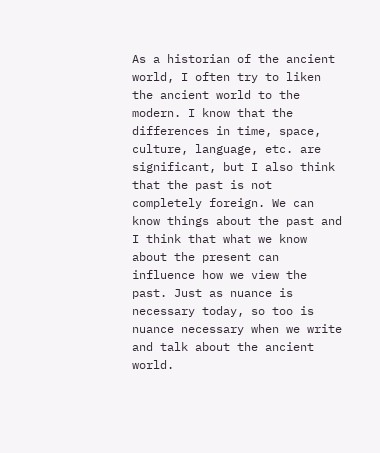As a historian of the ancient world, I often try to liken the ancient world to the modern. I know that the differences in time, space, culture, language, etc. are significant, but I also think that the past is not completely foreign. We can know things about the past and I think that what we know about the present can influence how we view the past. Just as nuance is necessary today, so too is nuance necessary when we write and talk about the ancient world.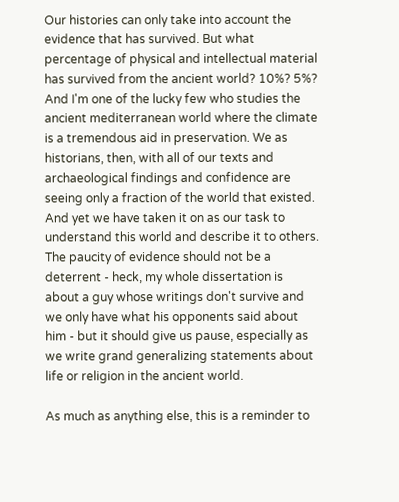Our histories can only take into account the evidence that has survived. But what percentage of physical and intellectual material has survived from the ancient world? 10%? 5%? And I'm one of the lucky few who studies the ancient mediterranean world where the climate is a tremendous aid in preservation. We as historians, then, with all of our texts and archaeological findings and confidence are seeing only a fraction of the world that existed. And yet we have taken it on as our task to understand this world and describe it to others. The paucity of evidence should not be a deterrent - heck, my whole dissertation is about a guy whose writings don't survive and we only have what his opponents said about him - but it should give us pause, especially as we write grand generalizing statements about life or religion in the ancient world.

As much as anything else, this is a reminder to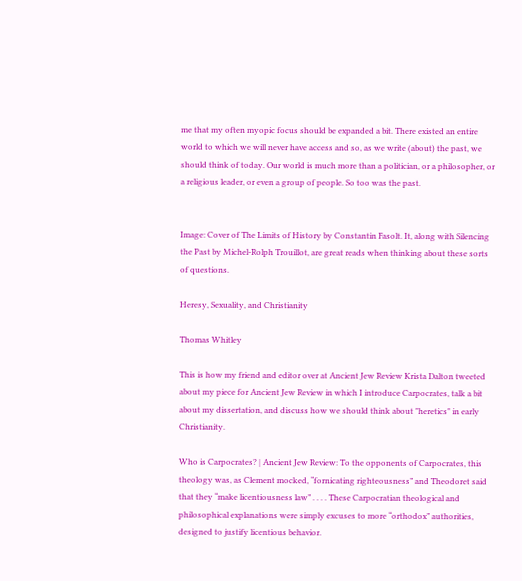me that my often myopic focus should be expanded a bit. There existed an entire world to which we will never have access and so, as we write (about) the past, we should think of today. Our world is much more than a politician, or a philosopher, or a religious leader, or even a group of people. So too was the past.


Image: Cover of The Limits of History by Constantin Fasolt. It, along with Silencing the Past by Michel-Rolph Trouillot, are great reads when thinking about these sorts of questions.

Heresy, Sexuality, and Christianity

Thomas Whitley

This is how my friend and editor over at Ancient Jew Review Krista Dalton tweeted about my piece for Ancient Jew Review in which I introduce Carpocrates, talk a bit about my dissertation, and discuss how we should think about "heretics" in early Christianity.

Who is Carpocrates? | Ancient Jew Review: To the opponents of Carpocrates, this theology was, as Clement mocked, “fornicating righteousness” and Theodoret said that they “make licentiousness law” . . . . These Carpocratian theological and philosophical explanations were simply excuses to more “orthodox” authorities, designed to justify licentious behavior.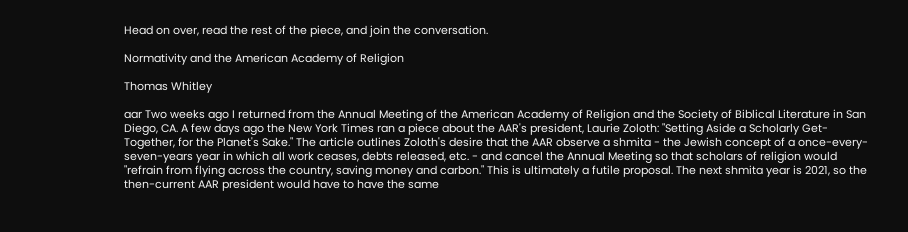Head on over, read the rest of the piece, and join the conversation.

Normativity and the American Academy of Religion

Thomas Whitley

aar Two weeks ago I returned from the Annual Meeting of the American Academy of Religion and the Society of Biblical Literature in San Diego, CA. A few days ago the New York Times ran a piece about the AAR's president, Laurie Zoloth: "Setting Aside a Scholarly Get-Together, for the Planet's Sake." The article outlines Zoloth's desire that the AAR observe a shmita - the Jewish concept of a once-every-seven-years year in which all work ceases, debts released, etc. - and cancel the Annual Meeting so that scholars of religion would "refrain from flying across the country, saving money and carbon." This is ultimately a futile proposal. The next shmita year is 2021, so the then-current AAR president would have to have the same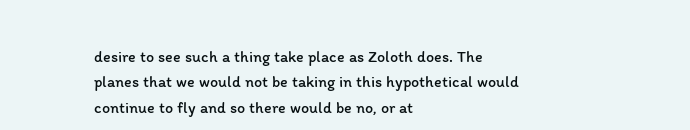desire to see such a thing take place as Zoloth does. The planes that we would not be taking in this hypothetical would continue to fly and so there would be no, or at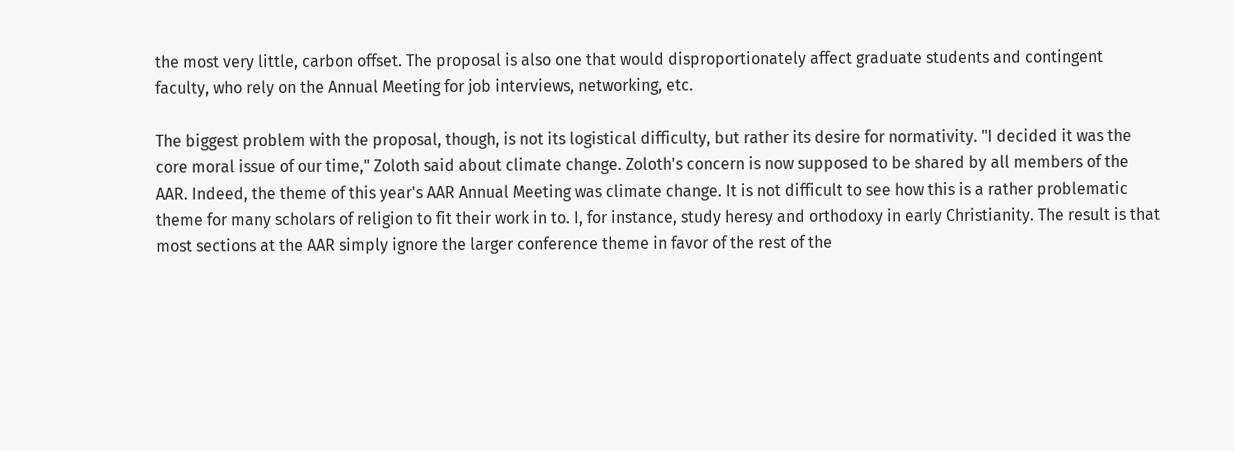the most very little, carbon offset. The proposal is also one that would disproportionately affect graduate students and contingent faculty, who rely on the Annual Meeting for job interviews, networking, etc.

The biggest problem with the proposal, though, is not its logistical difficulty, but rather its desire for normativity. "I decided it was the core moral issue of our time," Zoloth said about climate change. Zoloth's concern is now supposed to be shared by all members of the AAR. Indeed, the theme of this year's AAR Annual Meeting was climate change. It is not difficult to see how this is a rather problematic theme for many scholars of religion to fit their work in to. I, for instance, study heresy and orthodoxy in early Christianity. The result is that most sections at the AAR simply ignore the larger conference theme in favor of the rest of the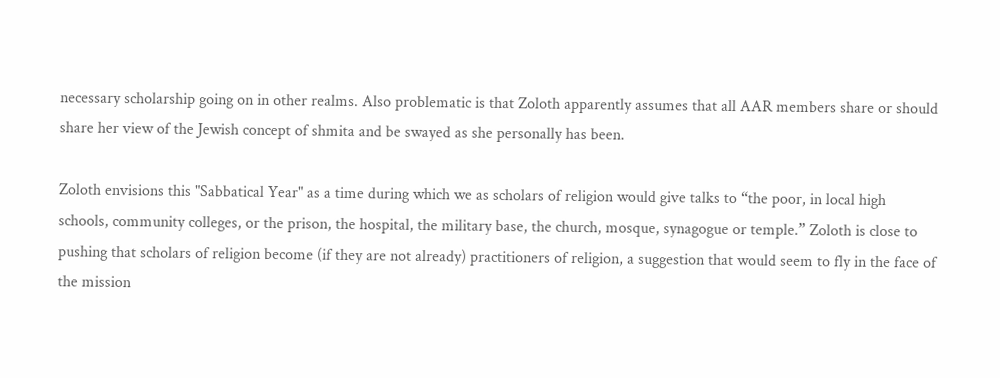necessary scholarship going on in other realms. Also problematic is that Zoloth apparently assumes that all AAR members share or should share her view of the Jewish concept of shmita and be swayed as she personally has been.

Zoloth envisions this "Sabbatical Year" as a time during which we as scholars of religion would give talks to “the poor, in local high schools, community colleges, or the prison, the hospital, the military base, the church, mosque, synagogue or temple.” Zoloth is close to pushing that scholars of religion become (if they are not already) practitioners of religion, a suggestion that would seem to fly in the face of the mission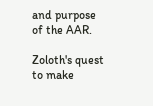and purpose of the AAR.

Zoloth's quest to make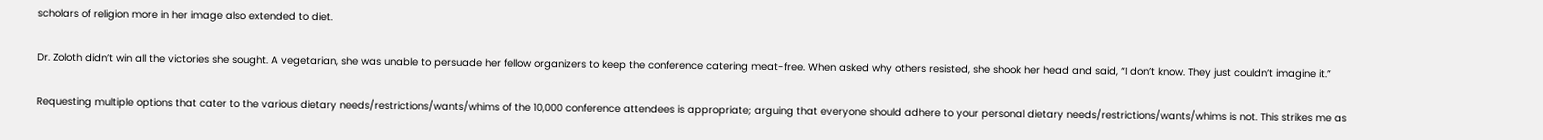scholars of religion more in her image also extended to diet.

Dr. Zoloth didn’t win all the victories she sought. A vegetarian, she was unable to persuade her fellow organizers to keep the conference catering meat-free. When asked why others resisted, she shook her head and said, “I don’t know. They just couldn’t imagine it.”

Requesting multiple options that cater to the various dietary needs/restrictions/wants/whims of the 10,000 conference attendees is appropriate; arguing that everyone should adhere to your personal dietary needs/restrictions/wants/whims is not. This strikes me as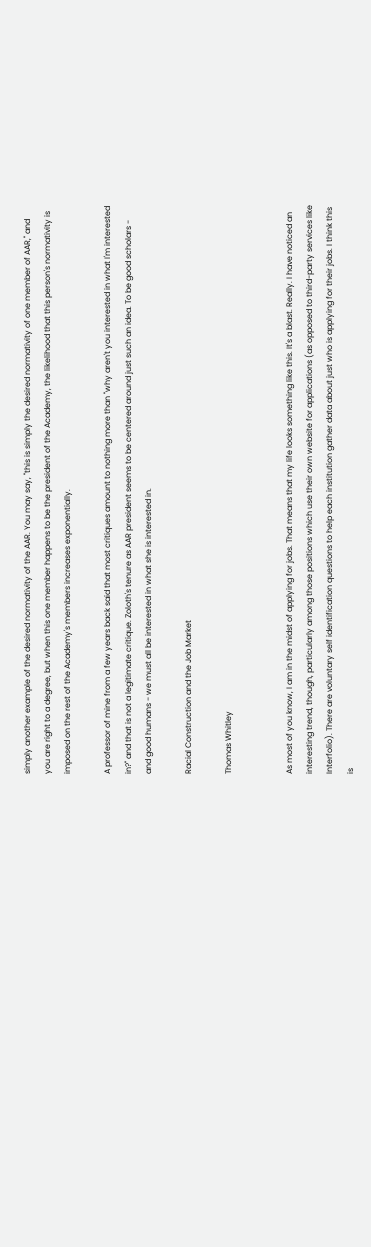simply another example of the desired normativity of the AAR. You may say, "this is simply the desired normativity of one member of AAR," and you are right to a degree, but when this one member happens to be the president of the Academy, the likelihood that this person's normativity is imposed on the rest of the Academy's members increases exponentially.

A professor of mine from a few years back said that most critiques amount to nothing more than "why aren't you interested in what I'm interested in?" and that is not a legitimate critique. Zoloth's tenure as AAR president seems to be centered around just such an idea. To be good scholars - and good humans - we must all be interested in what she is interested in.

Racial Construction and the Job Market

Thomas Whitley


As most of you know, I am in the midst of applying for jobs. That means that my life looks something like this. It's a blast. Really. I have noticed an interesting trend, though, particularly among those positions which use their own website for applications (as opposed to third-party services like Interfolio). There are voluntary self identification questions to help each institution gather data about just who is applying for their jobs. I think this is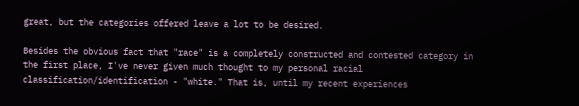great, but the categories offered leave a lot to be desired.

Besides the obvious fact that "race" is a completely constructed and contested category in the first place, I've never given much thought to my personal racial classification/identification - "white." That is, until my recent experiences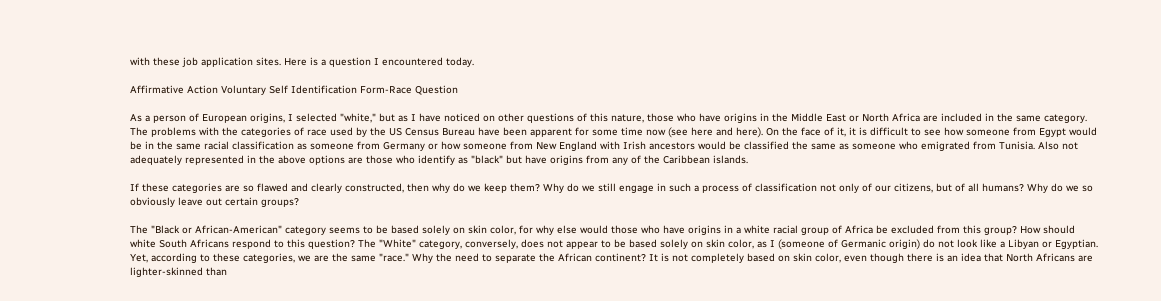with these job application sites. Here is a question I encountered today.

Affirmative Action Voluntary Self Identification Form-Race Question

As a person of European origins, I selected "white," but as I have noticed on other questions of this nature, those who have origins in the Middle East or North Africa are included in the same category. The problems with the categories of race used by the US Census Bureau have been apparent for some time now (see here and here). On the face of it, it is difficult to see how someone from Egypt would be in the same racial classification as someone from Germany or how someone from New England with Irish ancestors would be classified the same as someone who emigrated from Tunisia. Also not adequately represented in the above options are those who identify as "black" but have origins from any of the Caribbean islands.

If these categories are so flawed and clearly constructed, then why do we keep them? Why do we still engage in such a process of classification not only of our citizens, but of all humans? Why do we so obviously leave out certain groups?

The "Black or African-American" category seems to be based solely on skin color, for why else would those who have origins in a white racial group of Africa be excluded from this group? How should white South Africans respond to this question? The "White" category, conversely, does not appear to be based solely on skin color, as I (someone of Germanic origin) do not look like a Libyan or Egyptian. Yet, according to these categories, we are the same "race." Why the need to separate the African continent? It is not completely based on skin color, even though there is an idea that North Africans are lighter-skinned than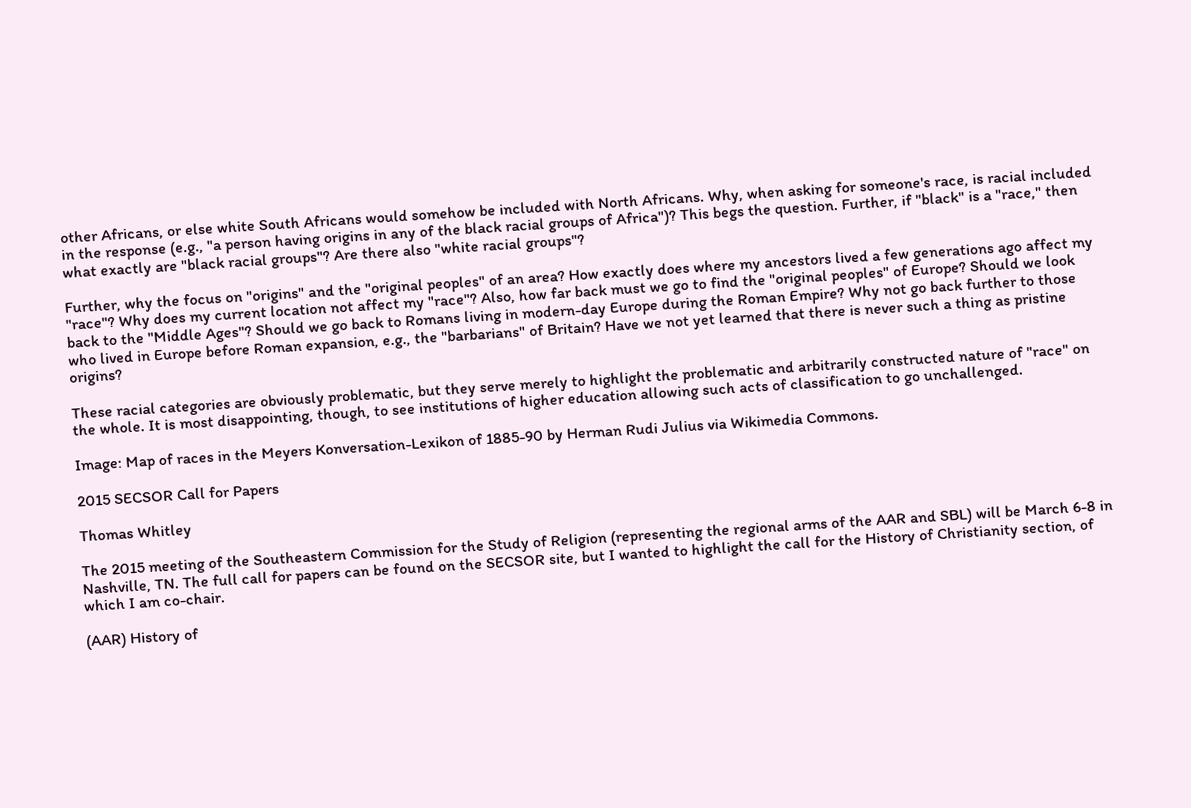other Africans, or else white South Africans would somehow be included with North Africans. Why, when asking for someone's race, is racial included in the response (e.g., "a person having origins in any of the black racial groups of Africa")? This begs the question. Further, if "black" is a "race," then what exactly are "black racial groups"? Are there also "white racial groups"?

Further, why the focus on "origins" and the "original peoples" of an area? How exactly does where my ancestors lived a few generations ago affect my "race"? Why does my current location not affect my "race"? Also, how far back must we go to find the "original peoples" of Europe? Should we look back to the "Middle Ages"? Should we go back to Romans living in modern-day Europe during the Roman Empire? Why not go back further to those who lived in Europe before Roman expansion, e.g., the "barbarians" of Britain? Have we not yet learned that there is never such a thing as pristine origins?

These racial categories are obviously problematic, but they serve merely to highlight the problematic and arbitrarily constructed nature of "race" on the whole. It is most disappointing, though, to see institutions of higher education allowing such acts of classification to go unchallenged.

Image: Map of races in the Meyers Konversation-Lexikon of 1885-90 by Herman Rudi Julius via Wikimedia Commons.

2015 SECSOR Call for Papers

Thomas Whitley

The 2015 meeting of the Southeastern Commission for the Study of Religion (representing the regional arms of the AAR and SBL) will be March 6-8 in Nashville, TN. The full call for papers can be found on the SECSOR site, but I wanted to highlight the call for the History of Christianity section, of which I am co-chair.

(AAR) History of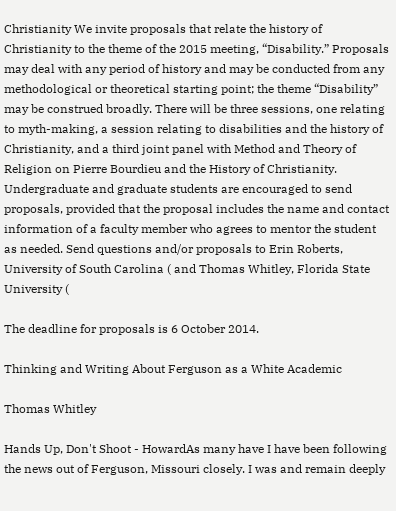Christianity We invite proposals that relate the history of Christianity to the theme of the 2015 meeting, “Disability.” Proposals may deal with any period of history and may be conducted from any methodological or theoretical starting point; the theme “Disability” may be construed broadly. There will be three sessions, one relating to myth-making, a session relating to disabilities and the history of Christianity, and a third joint panel with Method and Theory of Religion on Pierre Bourdieu and the History of Christianity. Undergraduate and graduate students are encouraged to send proposals, provided that the proposal includes the name and contact information of a faculty member who agrees to mentor the student as needed. Send questions and/or proposals to Erin Roberts, University of South Carolina ( and Thomas Whitley, Florida State University (

The deadline for proposals is 6 October 2014.

Thinking and Writing About Ferguson as a White Academic

Thomas Whitley

Hands Up, Don't Shoot - HowardAs many have I have been following the news out of Ferguson, Missouri closely. I was and remain deeply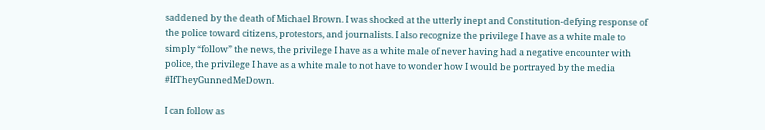saddened by the death of Michael Brown. I was shocked at the utterly inept and Constitution-defying response of the police toward citizens, protestors, and journalists. I also recognize the privilege I have as a white male to simply “follow” the news, the privilege I have as a white male of never having had a negative encounter with police, the privilege I have as a white male to not have to wonder how I would be portrayed by the media #IfTheyGunnedMeDown.

I can follow as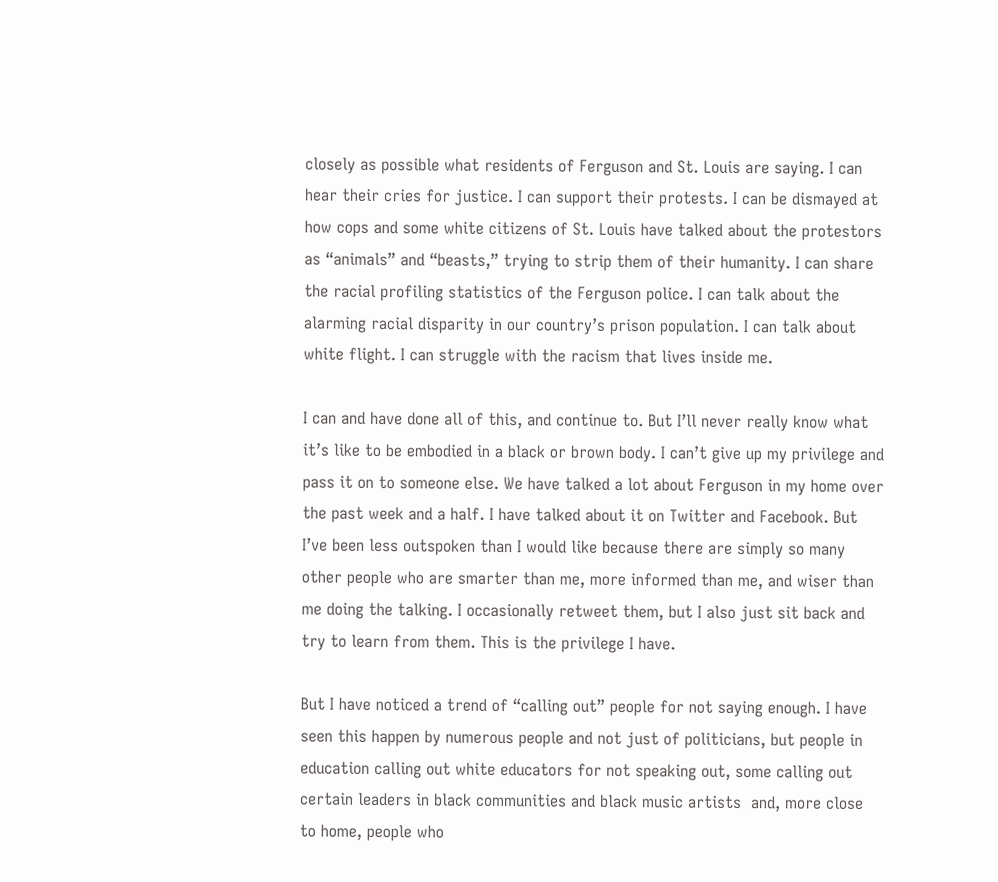closely as possible what residents of Ferguson and St. Louis are saying. I can hear their cries for justice. I can support their protests. I can be dismayed at how cops and some white citizens of St. Louis have talked about the protestors as “animals” and “beasts,” trying to strip them of their humanity. I can share the racial profiling statistics of the Ferguson police. I can talk about the alarming racial disparity in our country’s prison population. I can talk about white flight. I can struggle with the racism that lives inside me.

I can and have done all of this, and continue to. But I’ll never really know what it’s like to be embodied in a black or brown body. I can’t give up my privilege and pass it on to someone else. We have talked a lot about Ferguson in my home over the past week and a half. I have talked about it on Twitter and Facebook. But I’ve been less outspoken than I would like because there are simply so many other people who are smarter than me, more informed than me, and wiser than me doing the talking. I occasionally retweet them, but I also just sit back and try to learn from them. This is the privilege I have.

But I have noticed a trend of “calling out” people for not saying enough. I have seen this happen by numerous people and not just of politicians, but people in education calling out white educators for not speaking out, some calling out certain leaders in black communities and black music artists  and, more close to home, people who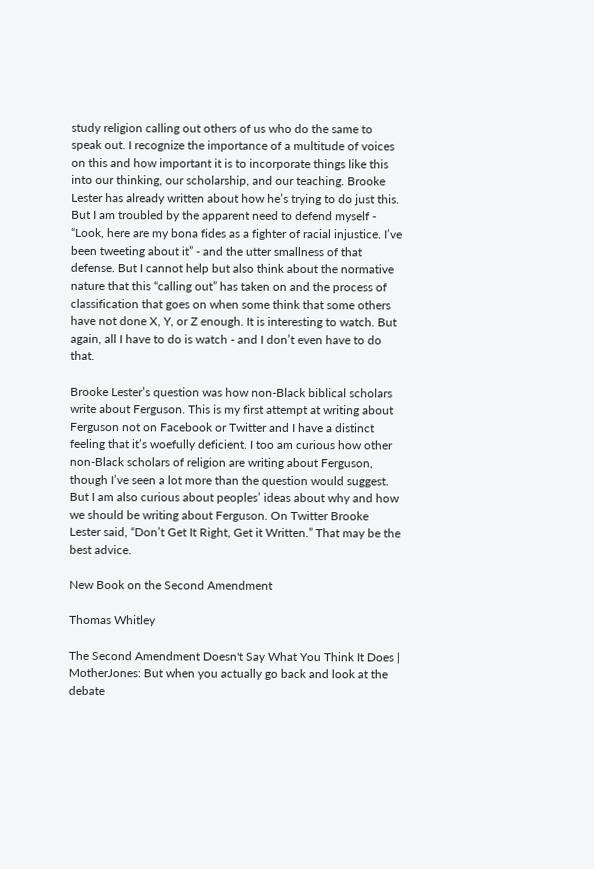study religion calling out others of us who do the same to speak out. I recognize the importance of a multitude of voices on this and how important it is to incorporate things like this into our thinking, our scholarship, and our teaching. Brooke Lester has already written about how he’s trying to do just this. But I am troubled by the apparent need to defend myself - “Look, here are my bona fides as a fighter of racial injustice. I’ve been tweeting about it” - and the utter smallness of that defense. But I cannot help but also think about the normative nature that this “calling out” has taken on and the process of classification that goes on when some think that some others have not done X, Y, or Z enough. It is interesting to watch. But again, all I have to do is watch - and I don’t even have to do that.

Brooke Lester’s question was how non-Black biblical scholars write about Ferguson. This is my first attempt at writing about Ferguson not on Facebook or Twitter and I have a distinct feeling that it’s woefully deficient. I too am curious how other non-Black scholars of religion are writing about Ferguson, though I’ve seen a lot more than the question would suggest. But I am also curious about peoples’ ideas about why and how we should be writing about Ferguson. On Twitter Brooke Lester said, “Don’t Get It Right, Get it Written.” That may be the best advice.

New Book on the Second Amendment

Thomas Whitley

The Second Amendment Doesn't Say What You Think It Does | MotherJones: But when you actually go back and look at the debate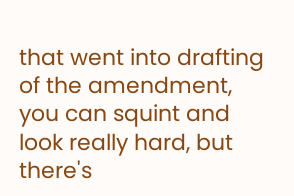that went into drafting of the amendment, you can squint and look really hard, but there's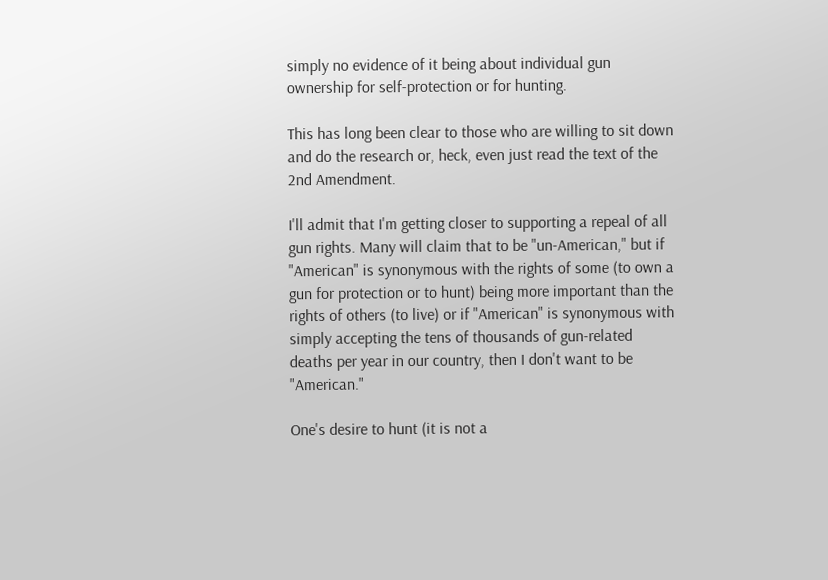simply no evidence of it being about individual gun ownership for self-protection or for hunting.

This has long been clear to those who are willing to sit down and do the research or, heck, even just read the text of the 2nd Amendment.

I'll admit that I'm getting closer to supporting a repeal of all gun rights. Many will claim that to be "un-American," but if "American" is synonymous with the rights of some (to own a gun for protection or to hunt) being more important than the rights of others (to live) or if "American" is synonymous with simply accepting the tens of thousands of gun-related deaths per year in our country, then I don't want to be "American."

One's desire to hunt (it is not a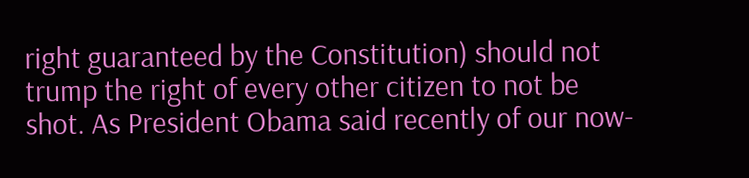right guaranteed by the Constitution) should not trump the right of every other citizen to not be shot. As President Obama said recently of our now-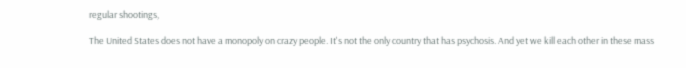regular shootings,

The United States does not have a monopoly on crazy people. It's not the only country that has psychosis. And yet we kill each other in these mass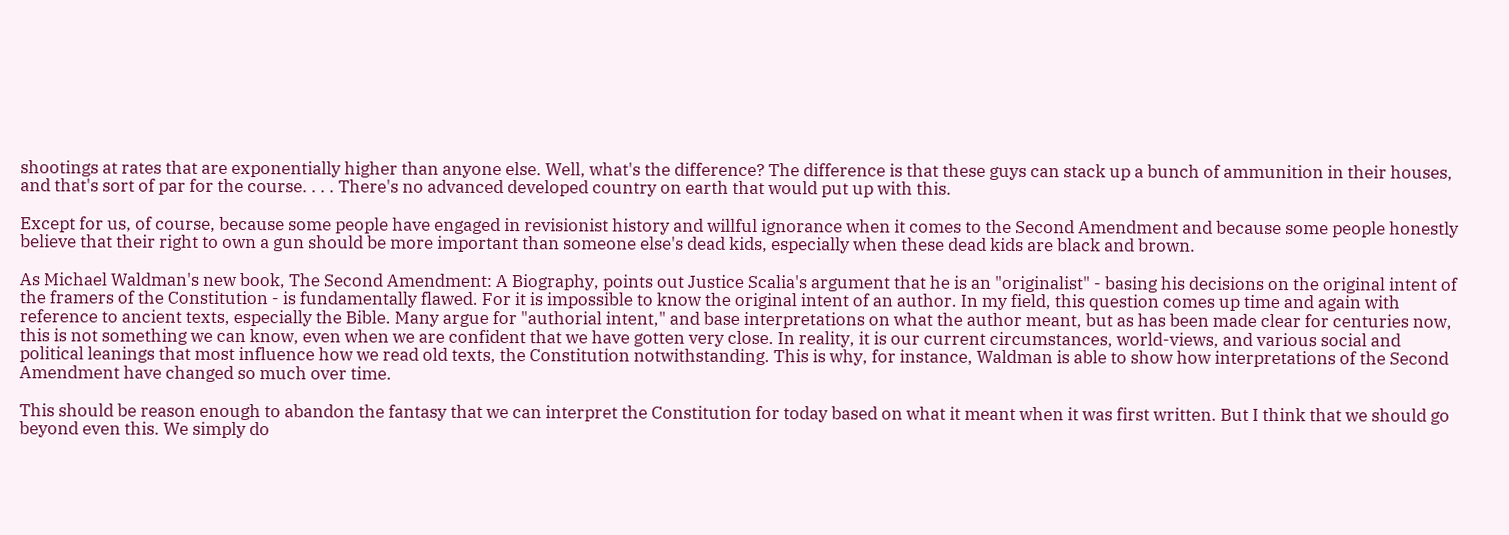shootings at rates that are exponentially higher than anyone else. Well, what's the difference? The difference is that these guys can stack up a bunch of ammunition in their houses, and that's sort of par for the course. . . . There's no advanced developed country on earth that would put up with this.

Except for us, of course, because some people have engaged in revisionist history and willful ignorance when it comes to the Second Amendment and because some people honestly believe that their right to own a gun should be more important than someone else's dead kids, especially when these dead kids are black and brown.

As Michael Waldman's new book, The Second Amendment: A Biography, points out Justice Scalia's argument that he is an "originalist" - basing his decisions on the original intent of the framers of the Constitution - is fundamentally flawed. For it is impossible to know the original intent of an author. In my field, this question comes up time and again with reference to ancient texts, especially the Bible. Many argue for "authorial intent," and base interpretations on what the author meant, but as has been made clear for centuries now, this is not something we can know, even when we are confident that we have gotten very close. In reality, it is our current circumstances, world-views, and various social and political leanings that most influence how we read old texts, the Constitution notwithstanding. This is why, for instance, Waldman is able to show how interpretations of the Second Amendment have changed so much over time.

This should be reason enough to abandon the fantasy that we can interpret the Constitution for today based on what it meant when it was first written. But I think that we should go beyond even this. We simply do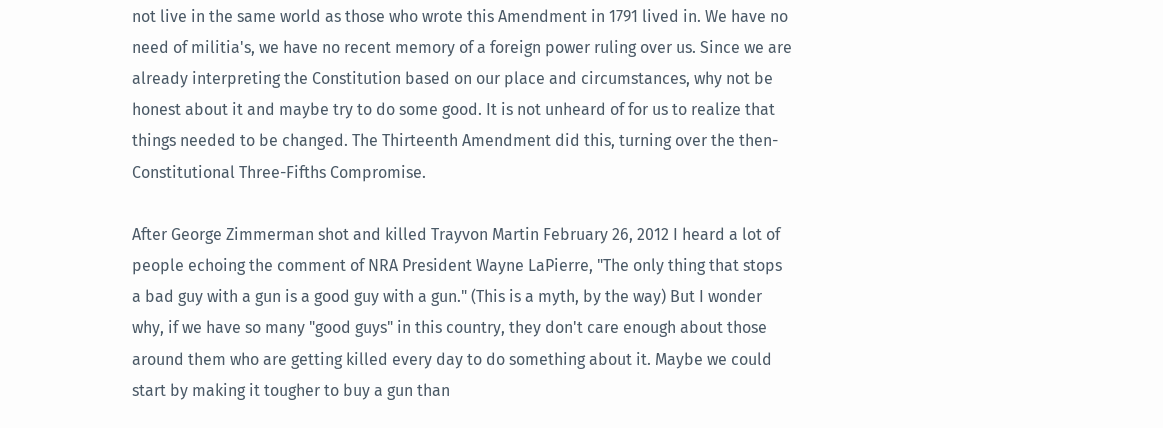not live in the same world as those who wrote this Amendment in 1791 lived in. We have no need of militia's, we have no recent memory of a foreign power ruling over us. Since we are already interpreting the Constitution based on our place and circumstances, why not be honest about it and maybe try to do some good. It is not unheard of for us to realize that things needed to be changed. The Thirteenth Amendment did this, turning over the then-Constitutional Three-Fifths Compromise.

After George Zimmerman shot and killed Trayvon Martin February 26, 2012 I heard a lot of people echoing the comment of NRA President Wayne LaPierre, "The only thing that stops a bad guy with a gun is a good guy with a gun." (This is a myth, by the way) But I wonder why, if we have so many "good guys" in this country, they don't care enough about those around them who are getting killed every day to do something about it. Maybe we could start by making it tougher to buy a gun than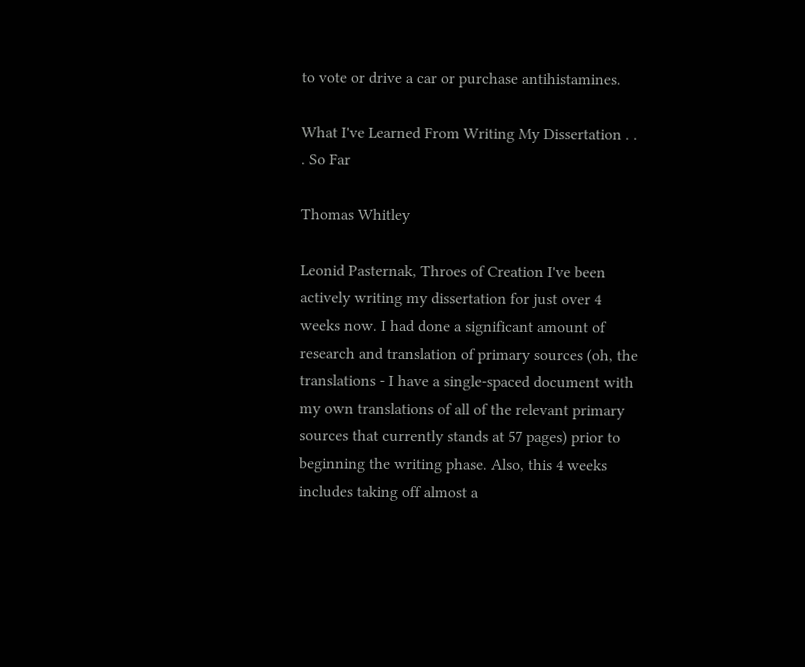to vote or drive a car or purchase antihistamines.

What I've Learned From Writing My Dissertation . . . So Far

Thomas Whitley

Leonid Pasternak, Throes of Creation I've been actively writing my dissertation for just over 4 weeks now. I had done a significant amount of research and translation of primary sources (oh, the translations - I have a single-spaced document with my own translations of all of the relevant primary sources that currently stands at 57 pages) prior to beginning the writing phase. Also, this 4 weeks includes taking off almost a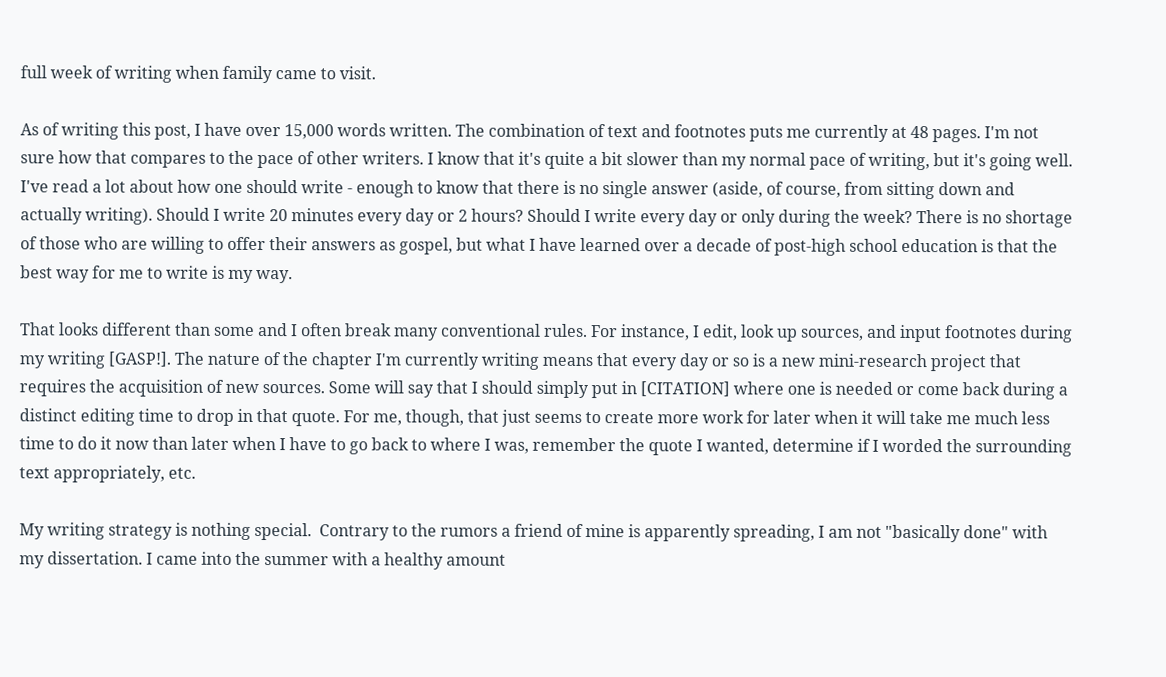full week of writing when family came to visit.

As of writing this post, I have over 15,000 words written. The combination of text and footnotes puts me currently at 48 pages. I'm not sure how that compares to the pace of other writers. I know that it's quite a bit slower than my normal pace of writing, but it's going well. I've read a lot about how one should write - enough to know that there is no single answer (aside, of course, from sitting down and actually writing). Should I write 20 minutes every day or 2 hours? Should I write every day or only during the week? There is no shortage of those who are willing to offer their answers as gospel, but what I have learned over a decade of post-high school education is that the best way for me to write is my way.

That looks different than some and I often break many conventional rules. For instance, I edit, look up sources, and input footnotes during my writing [GASP!]. The nature of the chapter I'm currently writing means that every day or so is a new mini-research project that requires the acquisition of new sources. Some will say that I should simply put in [CITATION] where one is needed or come back during a distinct editing time to drop in that quote. For me, though, that just seems to create more work for later when it will take me much less time to do it now than later when I have to go back to where I was, remember the quote I wanted, determine if I worded the surrounding text appropriately, etc.

My writing strategy is nothing special.  Contrary to the rumors a friend of mine is apparently spreading, I am not "basically done" with my dissertation. I came into the summer with a healthy amount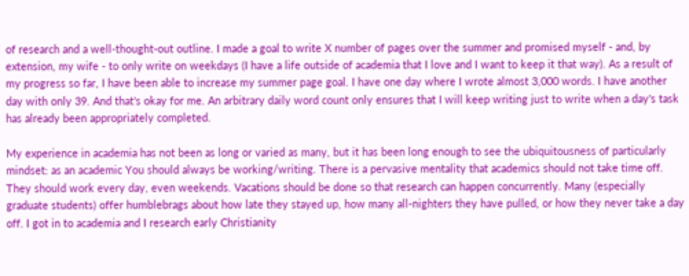of research and a well-thought-out outline. I made a goal to write X number of pages over the summer and promised myself - and, by extension, my wife - to only write on weekdays (I have a life outside of academia that I love and I want to keep it that way). As a result of my progress so far, I have been able to increase my summer page goal. I have one day where I wrote almost 3,000 words. I have another day with only 39. And that's okay for me. An arbitrary daily word count only ensures that I will keep writing just to write when a day's task has already been appropriately completed.

My experience in academia has not been as long or varied as many, but it has been long enough to see the ubiquitousness of particularly mindset: as an academic You should always be working/writing. There is a pervasive mentality that academics should not take time off. They should work every day, even weekends. Vacations should be done so that research can happen concurrently. Many (especially graduate students) offer humblebrags about how late they stayed up, how many all-nighters they have pulled, or how they never take a day off. I got in to academia and I research early Christianity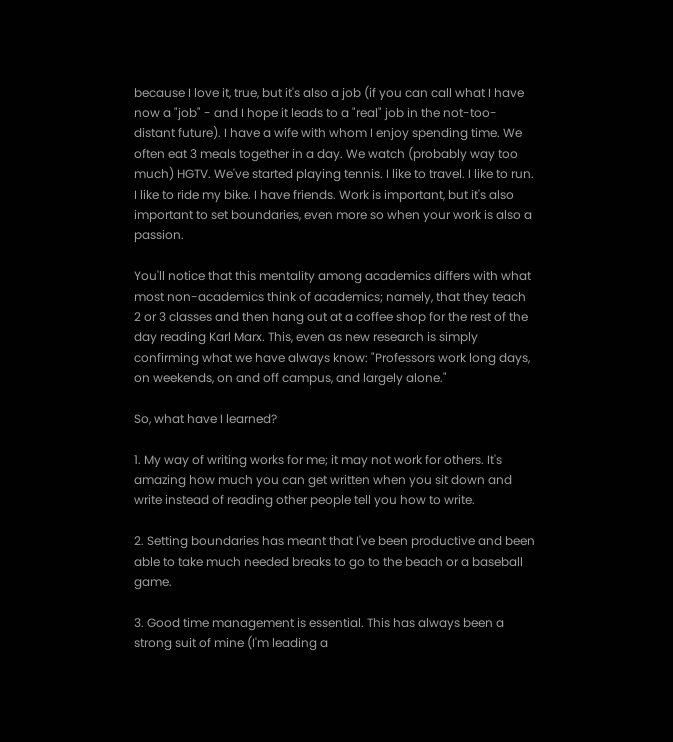because I love it, true, but it's also a job (if you can call what I have now a "job" - and I hope it leads to a "real" job in the not-too-distant future). I have a wife with whom I enjoy spending time. We often eat 3 meals together in a day. We watch (probably way too much) HGTV. We've started playing tennis. I like to travel. I like to run. I like to ride my bike. I have friends. Work is important, but it's also important to set boundaries, even more so when your work is also a passion.

You'll notice that this mentality among academics differs with what most non-academics think of academics; namely, that they teach 2 or 3 classes and then hang out at a coffee shop for the rest of the day reading Karl Marx. This, even as new research is simply confirming what we have always know: "Professors work long days, on weekends, on and off campus, and largely alone."

So, what have I learned?

1. My way of writing works for me; it may not work for others. It's amazing how much you can get written when you sit down and write instead of reading other people tell you how to write.

2. Setting boundaries has meant that I've been productive and been able to take much needed breaks to go to the beach or a baseball game.

3. Good time management is essential. This has always been a strong suit of mine (I'm leading a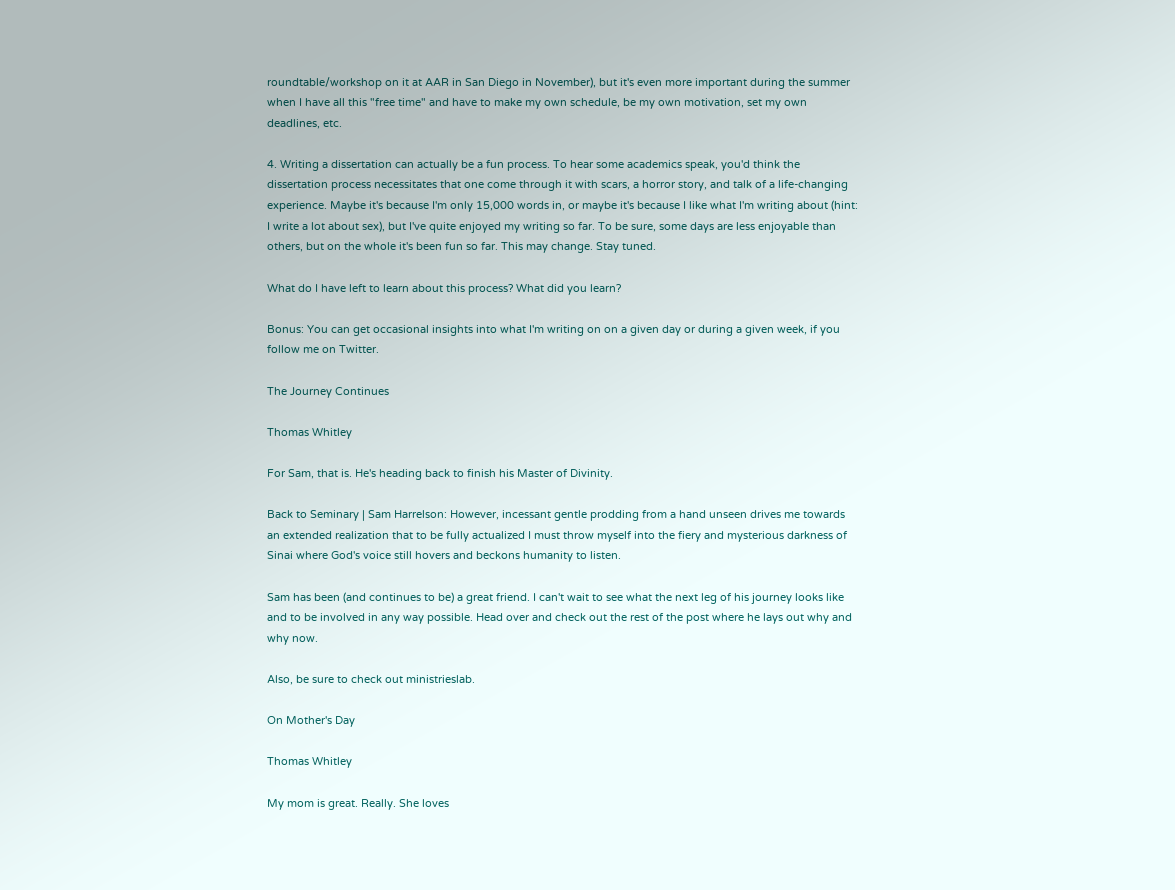roundtable/workshop on it at AAR in San Diego in November), but it's even more important during the summer when I have all this "free time" and have to make my own schedule, be my own motivation, set my own deadlines, etc.

4. Writing a dissertation can actually be a fun process. To hear some academics speak, you'd think the dissertation process necessitates that one come through it with scars, a horror story, and talk of a life-changing experience. Maybe it's because I'm only 15,000 words in, or maybe it's because I like what I'm writing about (hint: I write a lot about sex), but I've quite enjoyed my writing so far. To be sure, some days are less enjoyable than others, but on the whole it's been fun so far. This may change. Stay tuned.

What do I have left to learn about this process? What did you learn?

Bonus: You can get occasional insights into what I'm writing on on a given day or during a given week, if you follow me on Twitter.

The Journey Continues

Thomas Whitley

For Sam, that is. He's heading back to finish his Master of Divinity.

Back to Seminary | Sam Harrelson: However, incessant gentle prodding from a hand unseen drives me towards an extended realization that to be fully actualized I must throw myself into the fiery and mysterious darkness of Sinai where God's voice still hovers and beckons humanity to listen.

Sam has been (and continues to be) a great friend. I can't wait to see what the next leg of his journey looks like and to be involved in any way possible. Head over and check out the rest of the post where he lays out why and why now.

Also, be sure to check out ministrieslab.

On Mother's Day

Thomas Whitley

My mom is great. Really. She loves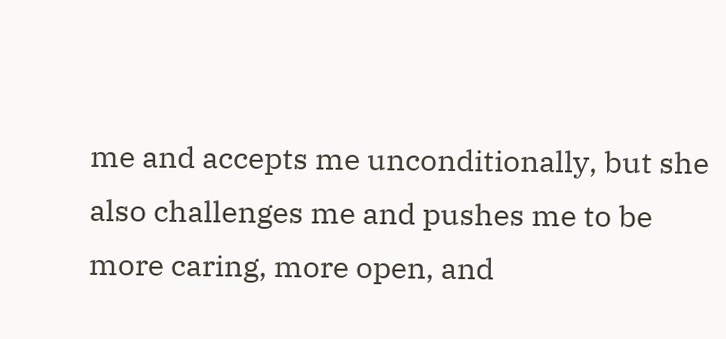me and accepts me unconditionally, but she also challenges me and pushes me to be more caring, more open, and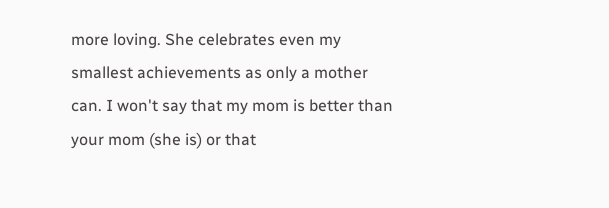more loving. She celebrates even my smallest achievements as only a mother can. I won't say that my mom is better than your mom (she is) or that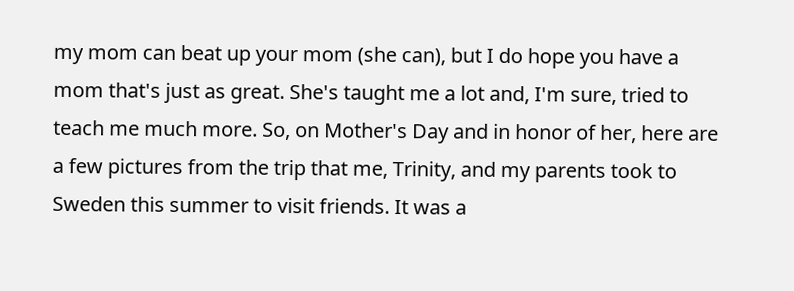my mom can beat up your mom (she can), but I do hope you have a mom that's just as great. She's taught me a lot and, I'm sure, tried to teach me much more. So, on Mother's Day and in honor of her, here are a few pictures from the trip that me, Trinity, and my parents took to Sweden this summer to visit friends. It was a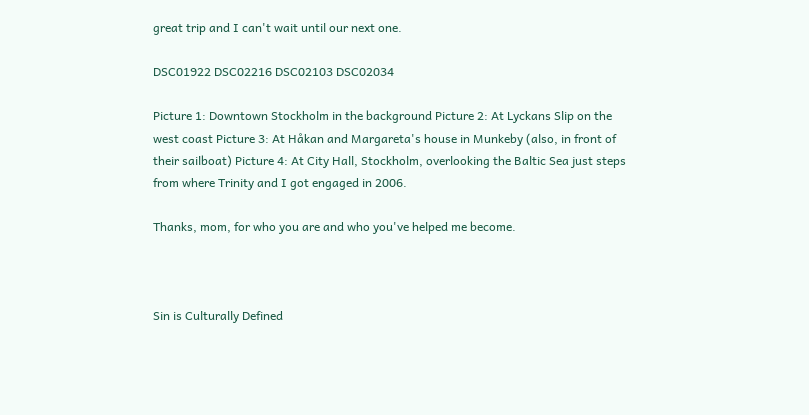great trip and I can't wait until our next one.

DSC01922 DSC02216 DSC02103 DSC02034

Picture 1: Downtown Stockholm in the background Picture 2: At Lyckans Slip on the west coast Picture 3: At Håkan and Margareta's house in Munkeby (also, in front of their sailboat) Picture 4: At City Hall, Stockholm, overlooking the Baltic Sea just steps from where Trinity and I got engaged in 2006.

Thanks, mom, for who you are and who you've helped me become.



Sin is Culturally Defined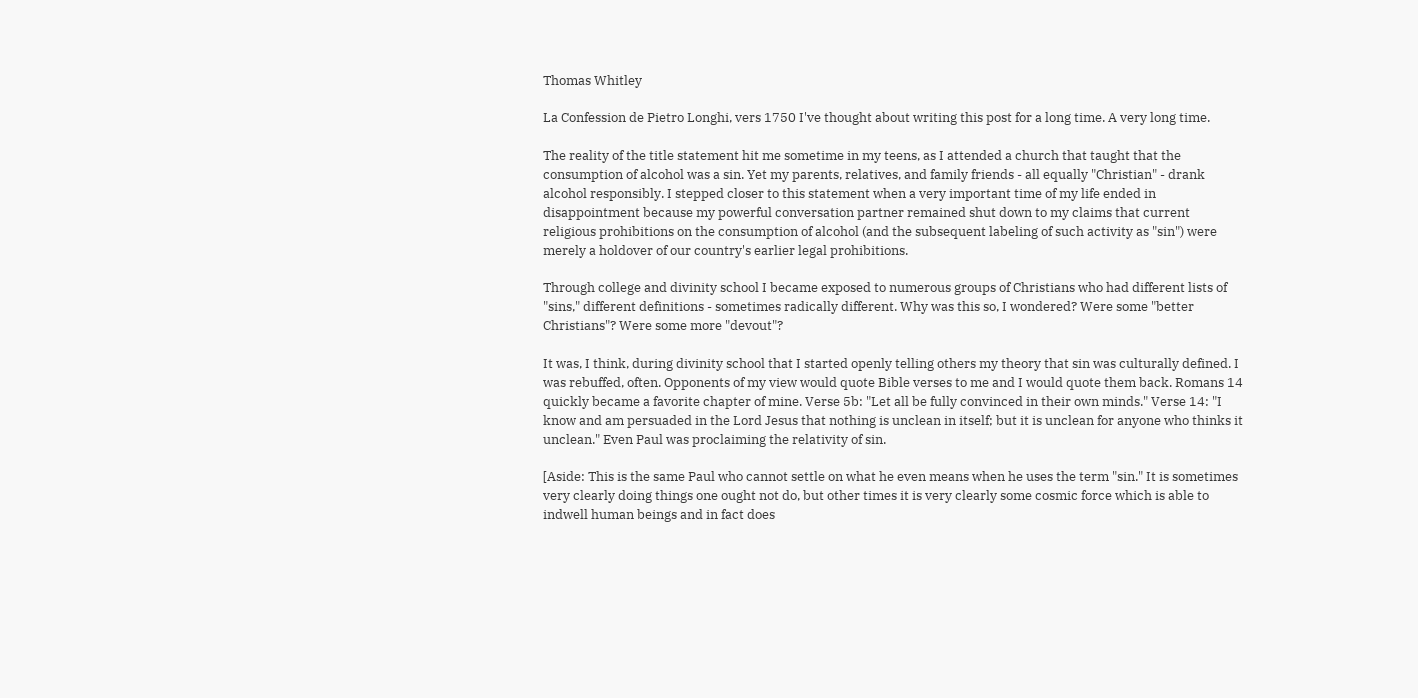Thomas Whitley

La Confession de Pietro Longhi, vers 1750 I've thought about writing this post for a long time. A very long time.

The reality of the title statement hit me sometime in my teens, as I attended a church that taught that the consumption of alcohol was a sin. Yet my parents, relatives, and family friends - all equally "Christian" - drank alcohol responsibly. I stepped closer to this statement when a very important time of my life ended in disappointment because my powerful conversation partner remained shut down to my claims that current religious prohibitions on the consumption of alcohol (and the subsequent labeling of such activity as "sin") were merely a holdover of our country's earlier legal prohibitions.

Through college and divinity school I became exposed to numerous groups of Christians who had different lists of "sins," different definitions - sometimes radically different. Why was this so, I wondered? Were some "better Christians"? Were some more "devout"?

It was, I think, during divinity school that I started openly telling others my theory that sin was culturally defined. I was rebuffed, often. Opponents of my view would quote Bible verses to me and I would quote them back. Romans 14 quickly became a favorite chapter of mine. Verse 5b: "Let all be fully convinced in their own minds." Verse 14: "I know and am persuaded in the Lord Jesus that nothing is unclean in itself; but it is unclean for anyone who thinks it unclean." Even Paul was proclaiming the relativity of sin.

[Aside: This is the same Paul who cannot settle on what he even means when he uses the term "sin." It is sometimes very clearly doing things one ought not do, but other times it is very clearly some cosmic force which is able to indwell human beings and in fact does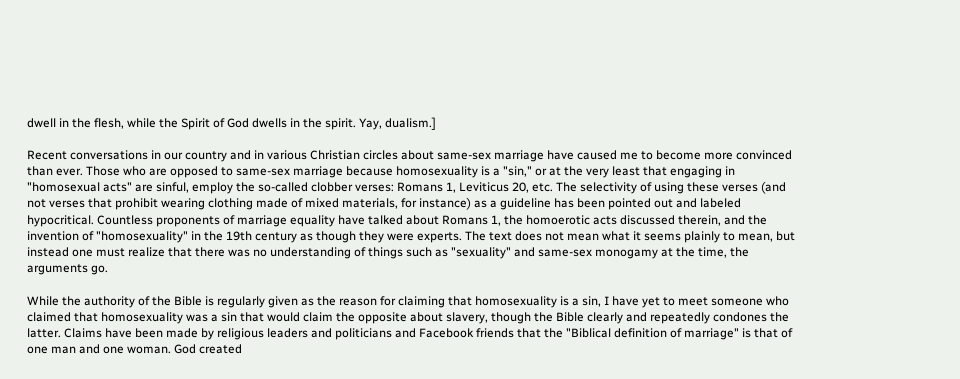dwell in the flesh, while the Spirit of God dwells in the spirit. Yay, dualism.]

Recent conversations in our country and in various Christian circles about same-sex marriage have caused me to become more convinced than ever. Those who are opposed to same-sex marriage because homosexuality is a "sin," or at the very least that engaging in "homosexual acts" are sinful, employ the so-called clobber verses: Romans 1, Leviticus 20, etc. The selectivity of using these verses (and not verses that prohibit wearing clothing made of mixed materials, for instance) as a guideline has been pointed out and labeled hypocritical. Countless proponents of marriage equality have talked about Romans 1, the homoerotic acts discussed therein, and the invention of "homosexuality" in the 19th century as though they were experts. The text does not mean what it seems plainly to mean, but instead one must realize that there was no understanding of things such as "sexuality" and same-sex monogamy at the time, the arguments go.

While the authority of the Bible is regularly given as the reason for claiming that homosexuality is a sin, I have yet to meet someone who claimed that homosexuality was a sin that would claim the opposite about slavery, though the Bible clearly and repeatedly condones the latter. Claims have been made by religious leaders and politicians and Facebook friends that the "Biblical definition of marriage" is that of one man and one woman. God created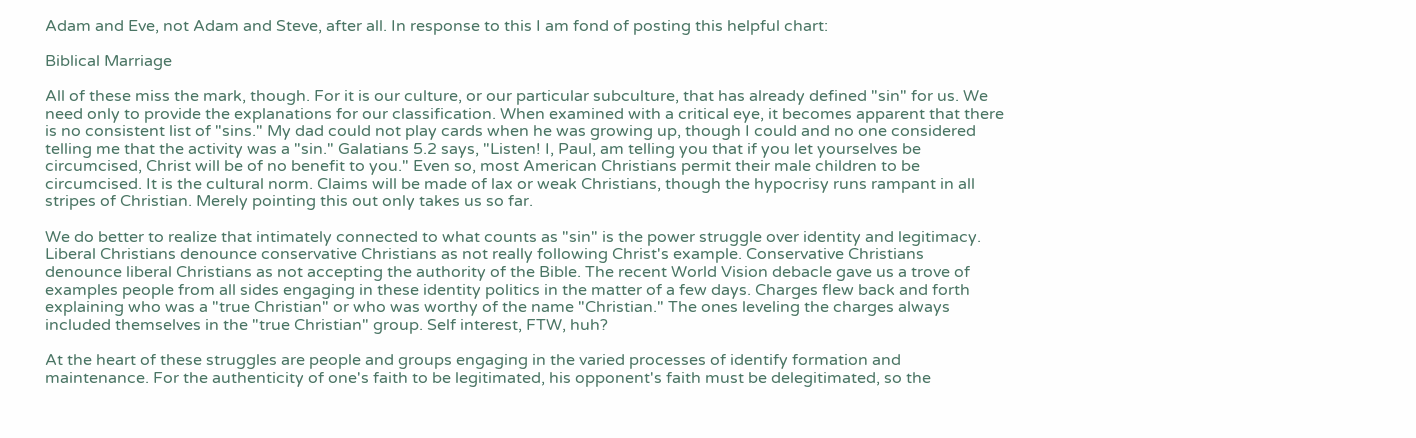Adam and Eve, not Adam and Steve, after all. In response to this I am fond of posting this helpful chart:

Biblical Marriage

All of these miss the mark, though. For it is our culture, or our particular subculture, that has already defined "sin" for us. We need only to provide the explanations for our classification. When examined with a critical eye, it becomes apparent that there is no consistent list of "sins." My dad could not play cards when he was growing up, though I could and no one considered telling me that the activity was a "sin." Galatians 5.2 says, "Listen! I, Paul, am telling you that if you let yourselves be circumcised, Christ will be of no benefit to you." Even so, most American Christians permit their male children to be circumcised. It is the cultural norm. Claims will be made of lax or weak Christians, though the hypocrisy runs rampant in all stripes of Christian. Merely pointing this out only takes us so far.

We do better to realize that intimately connected to what counts as "sin" is the power struggle over identity and legitimacy. Liberal Christians denounce conservative Christians as not really following Christ's example. Conservative Christians denounce liberal Christians as not accepting the authority of the Bible. The recent World Vision debacle gave us a trove of examples people from all sides engaging in these identity politics in the matter of a few days. Charges flew back and forth explaining who was a "true Christian" or who was worthy of the name "Christian." The ones leveling the charges always included themselves in the "true Christian" group. Self interest, FTW, huh?

At the heart of these struggles are people and groups engaging in the varied processes of identify formation and maintenance. For the authenticity of one's faith to be legitimated, his opponent's faith must be delegitimated, so the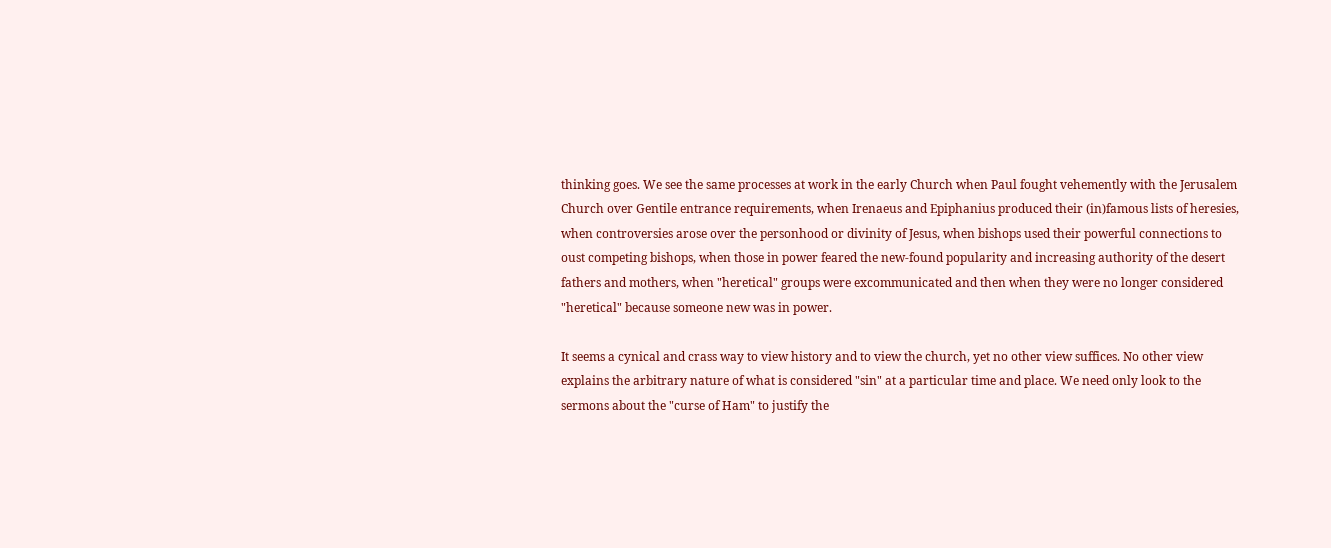thinking goes. We see the same processes at work in the early Church when Paul fought vehemently with the Jerusalem Church over Gentile entrance requirements, when Irenaeus and Epiphanius produced their (in)famous lists of heresies, when controversies arose over the personhood or divinity of Jesus, when bishops used their powerful connections to oust competing bishops, when those in power feared the new-found popularity and increasing authority of the desert fathers and mothers, when "heretical" groups were excommunicated and then when they were no longer considered "heretical" because someone new was in power.

It seems a cynical and crass way to view history and to view the church, yet no other view suffices. No other view explains the arbitrary nature of what is considered "sin" at a particular time and place. We need only look to the sermons about the "curse of Ham" to justify the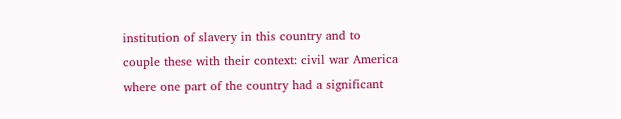institution of slavery in this country and to couple these with their context: civil war America where one part of the country had a significant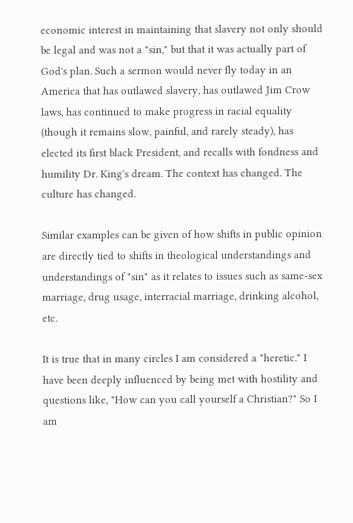economic interest in maintaining that slavery not only should be legal and was not a "sin," but that it was actually part of God's plan. Such a sermon would never fly today in an America that has outlawed slavery, has outlawed Jim Crow laws, has continued to make progress in racial equality (though it remains slow, painful, and rarely steady), has elected its first black President, and recalls with fondness and humility Dr. King's dream. The context has changed. The culture has changed.

Similar examples can be given of how shifts in public opinion are directly tied to shifts in theological understandings and understandings of "sin" as it relates to issues such as same-sex marriage, drug usage, interracial marriage, drinking alcohol, etc.

It is true that in many circles I am considered a "heretic." I have been deeply influenced by being met with hostility and questions like, "How can you call yourself a Christian?" So I am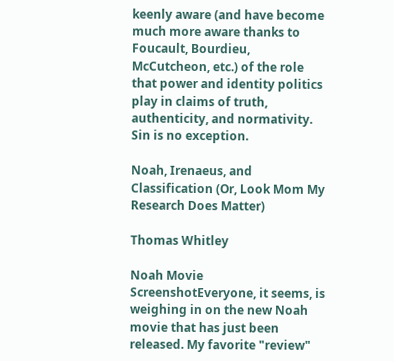keenly aware (and have become much more aware thanks to Foucault, Bourdieu, McCutcheon, etc.) of the role that power and identity politics play in claims of truth, authenticity, and normativity. Sin is no exception.

Noah, Irenaeus, and Classification (Or, Look Mom My Research Does Matter)

Thomas Whitley

Noah Movie ScreenshotEveryone, it seems, is weighing in on the new Noah movie that has just been released. My favorite "review"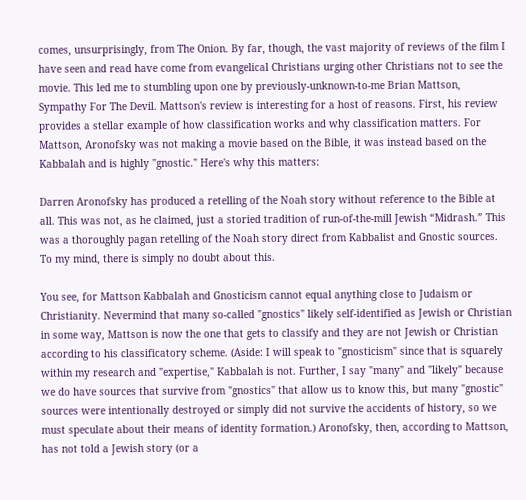comes, unsurprisingly, from The Onion. By far, though, the vast majority of reviews of the film I have seen and read have come from evangelical Christians urging other Christians not to see the movie. This led me to stumbling upon one by previously-unknown-to-me Brian Mattson, Sympathy For The Devil. Mattson's review is interesting for a host of reasons. First, his review provides a stellar example of how classification works and why classification matters. For Mattson, Aronofsky was not making a movie based on the Bible, it was instead based on the Kabbalah and is highly "gnostic." Here's why this matters:

Darren Aronofsky has produced a retelling of the Noah story without reference to the Bible at all. This was not, as he claimed, just a storied tradition of run-of-the-mill Jewish “Midrash.” This was a thoroughly pagan retelling of the Noah story direct from Kabbalist and Gnostic sources. To my mind, there is simply no doubt about this.

You see, for Mattson Kabbalah and Gnosticism cannot equal anything close to Judaism or Christianity. Nevermind that many so-called "gnostics" likely self-identified as Jewish or Christian in some way, Mattson is now the one that gets to classify and they are not Jewish or Christian according to his classificatory scheme. (Aside: I will speak to "gnosticism" since that is squarely within my research and "expertise," Kabbalah is not. Further, I say "many" and "likely" because we do have sources that survive from "gnostics" that allow us to know this, but many "gnostic" sources were intentionally destroyed or simply did not survive the accidents of history, so we must speculate about their means of identity formation.) Aronofsky, then, according to Mattson, has not told a Jewish story (or a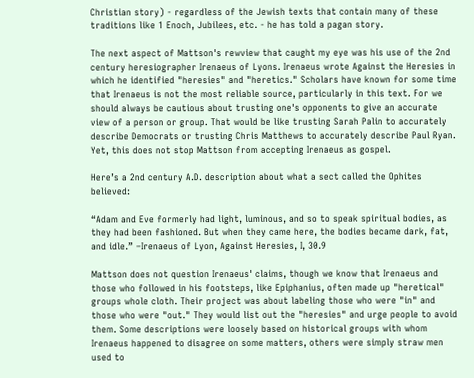Christian story) - regardless of the Jewish texts that contain many of these traditions like 1 Enoch, Jubilees, etc. - he has told a pagan story.

The next aspect of Mattson's rewview that caught my eye was his use of the 2nd century heresiographer Irenaeus of Lyons. Irenaeus wrote Against the Heresies in which he identified "heresies" and "heretics." Scholars have known for some time that Irenaeus is not the most reliable source, particularly in this text. For we should always be cautious about trusting one's opponents to give an accurate view of a person or group. That would be like trusting Sarah Palin to accurately describe Democrats or trusting Chris Matthews to accurately describe Paul Ryan. Yet, this does not stop Mattson from accepting Irenaeus as gospel.

Here’s a 2nd century A.D. description about what a sect called the Ophites believed:

“Adam and Eve formerly had light, luminous, and so to speak spiritual bodies, as they had been fashioned. But when they came here, the bodies became dark, fat, and idle.” –Irenaeus of Lyon, Against Heresies, I, 30.9

Mattson does not question Irenaeus' claims, though we know that Irenaeus and those who followed in his footsteps, like Epiphanius, often made up "heretical" groups whole cloth. Their project was about labeling those who were "in" and those who were "out." They would list out the "heresies" and urge people to avoid them. Some descriptions were loosely based on historical groups with whom Irenaeus happened to disagree on some matters, others were simply straw men used to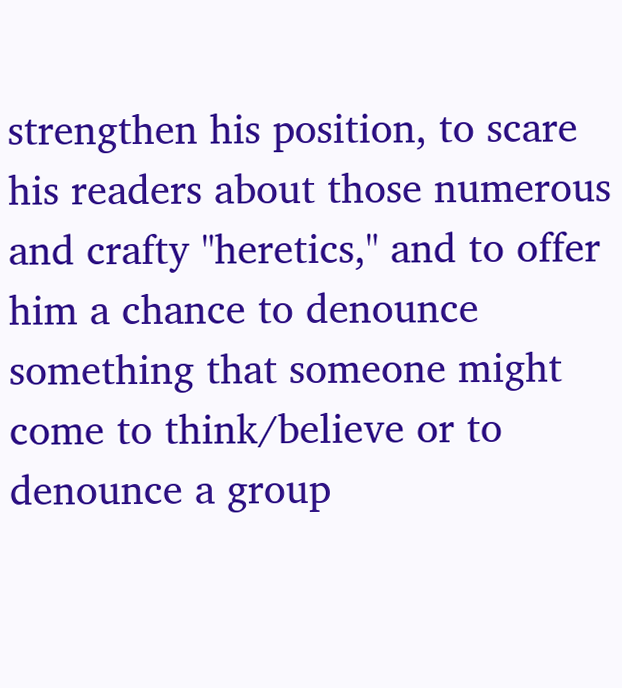strengthen his position, to scare his readers about those numerous and crafty "heretics," and to offer him a chance to denounce something that someone might come to think/believe or to denounce a group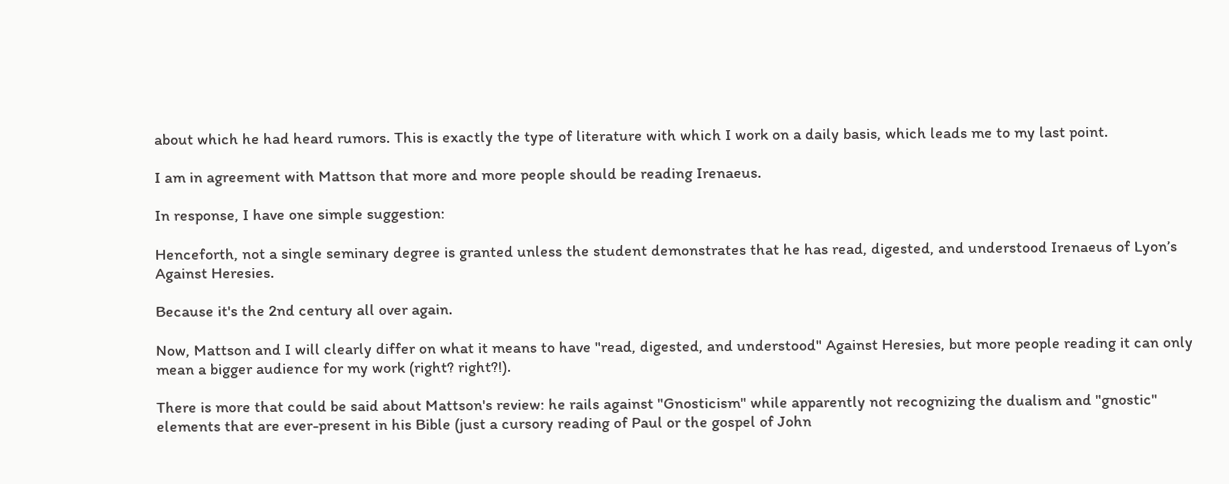about which he had heard rumors. This is exactly the type of literature with which I work on a daily basis, which leads me to my last point.

I am in agreement with Mattson that more and more people should be reading Irenaeus.

In response, I have one simple suggestion:

Henceforth, not a single seminary degree is granted unless the student demonstrates that he has read, digested, and understood Irenaeus of Lyon’s Against Heresies.

Because it's the 2nd century all over again.

Now, Mattson and I will clearly differ on what it means to have "read, digested, and understood" Against Heresies, but more people reading it can only mean a bigger audience for my work (right? right?!).

There is more that could be said about Mattson's review: he rails against "Gnosticism" while apparently not recognizing the dualism and "gnostic" elements that are ever-present in his Bible (just a cursory reading of Paul or the gospel of John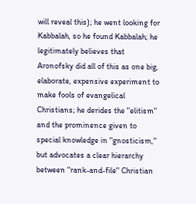will reveal this); he went looking for Kabbalah, so he found Kabbalah; he legitimately believes that Aronofsky did all of this as one big, elaborate, expensive experiment to make fools of evangelical Christians; he derides the "elitism" and the prominence given to special knowledge in "gnosticism," but advocates a clear hierarchy between "rank-and-file" Christian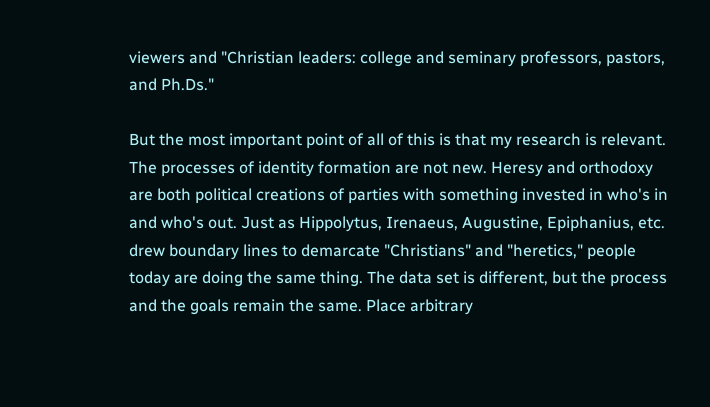viewers and "Christian leaders: college and seminary professors, pastors, and Ph.Ds."

But the most important point of all of this is that my research is relevant. The processes of identity formation are not new. Heresy and orthodoxy are both political creations of parties with something invested in who's in and who's out. Just as Hippolytus, Irenaeus, Augustine, Epiphanius, etc. drew boundary lines to demarcate "Christians" and "heretics," people today are doing the same thing. The data set is different, but the process and the goals remain the same. Place arbitrary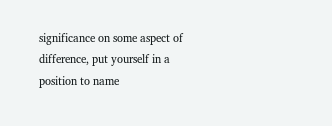significance on some aspect of difference, put yourself in a position to name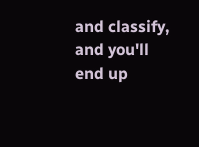and classify, and you'll end up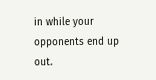in while your opponents end up out.